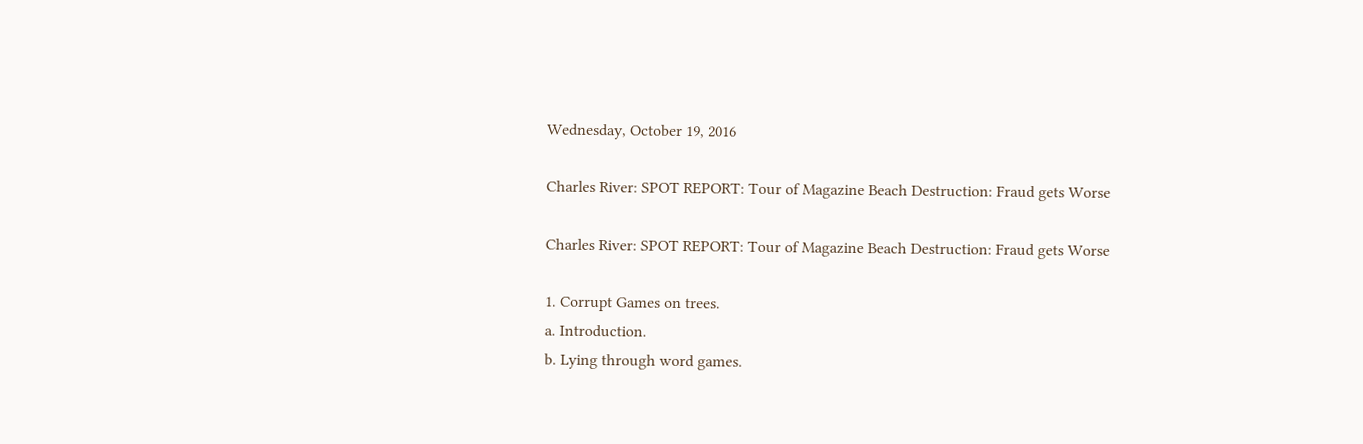Wednesday, October 19, 2016

Charles River: SPOT REPORT: Tour of Magazine Beach Destruction: Fraud gets Worse

Charles River: SPOT REPORT: Tour of Magazine Beach Destruction: Fraud gets Worse

1. Corrupt Games on trees.
a. Introduction.
b. Lying through word games.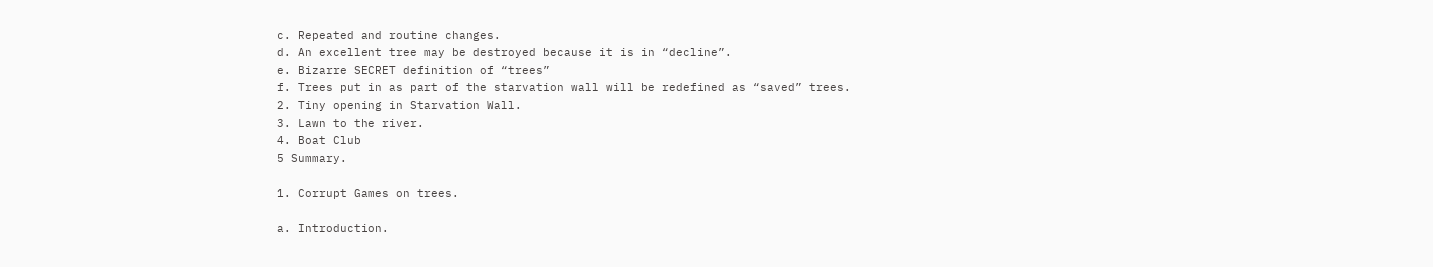c. Repeated and routine changes.
d. An excellent tree may be destroyed because it is in “decline”.
e. Bizarre SECRET definition of “trees”
f. Trees put in as part of the starvation wall will be redefined as “saved” trees.
2. Tiny opening in Starvation Wall.
3. Lawn to the river.
4. Boat Club
5 Summary.

1. Corrupt Games on trees.

a. Introduction.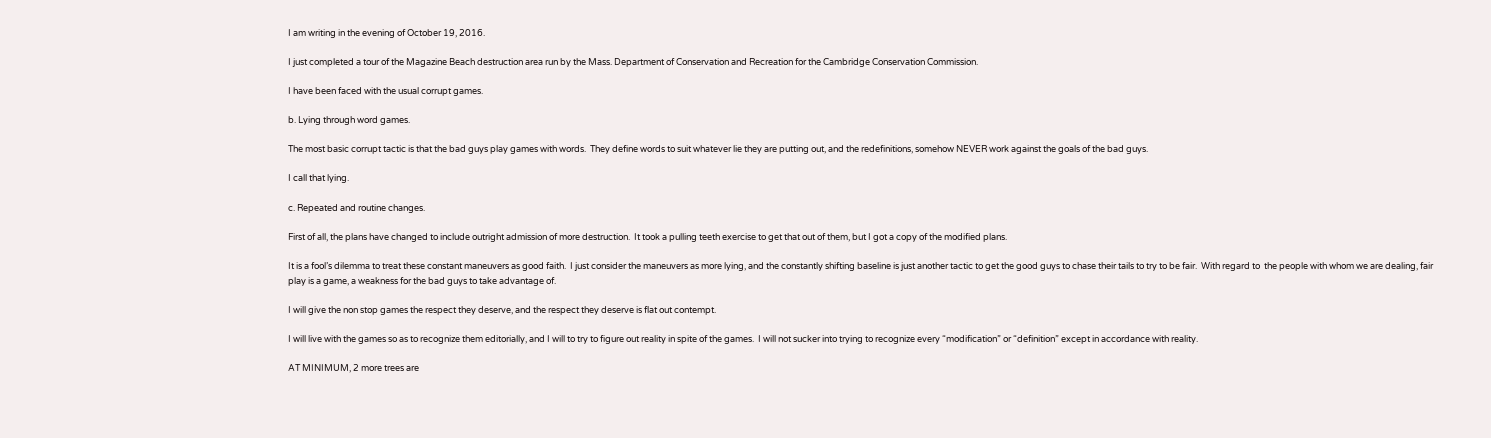I am writing in the evening of October 19, 2016.

I just completed a tour of the Magazine Beach destruction area run by the Mass. Department of Conservation and Recreation for the Cambridge Conservation Commission.

I have been faced with the usual corrupt games.

b. Lying through word games.

The most basic corrupt tactic is that the bad guys play games with words.  They define words to suit whatever lie they are putting out, and the redefinitions, somehow NEVER work against the goals of the bad guys.

I call that lying.

c. Repeated and routine changes.

First of all, the plans have changed to include outright admission of more destruction.  It took a pulling teeth exercise to get that out of them, but I got a copy of the modified plans.

It is a fool’s dilemma to treat these constant maneuvers as good faith.  I just consider the maneuvers as more lying, and the constantly shifting baseline is just another tactic to get the good guys to chase their tails to try to be fair.  With regard to  the people with whom we are dealing, fair play is a game, a weakness for the bad guys to take advantage of.

I will give the non stop games the respect they deserve, and the respect they deserve is flat out contempt.

I will live with the games so as to recognize them editorially, and I will to try to figure out reality in spite of the games.  I will not sucker into trying to recognize every “modification” or “definition” except in accordance with reality.

AT MINIMUM, 2 more trees are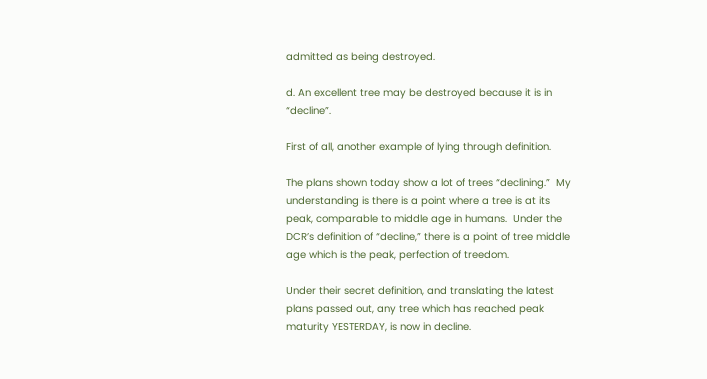admitted as being destroyed.

d. An excellent tree may be destroyed because it is in “decline”.

First of all, another example of lying through definition.

The plans shown today show a lot of trees “declining.”  My understanding is there is a point where a tree is at its peak, comparable to middle age in humans.  Under the DCR’s definition of “decline,” there is a point of tree middle age which is the peak, perfection of treedom.

Under their secret definition, and translating the latest plans passed out, any tree which has reached peak maturity YESTERDAY, is now in decline.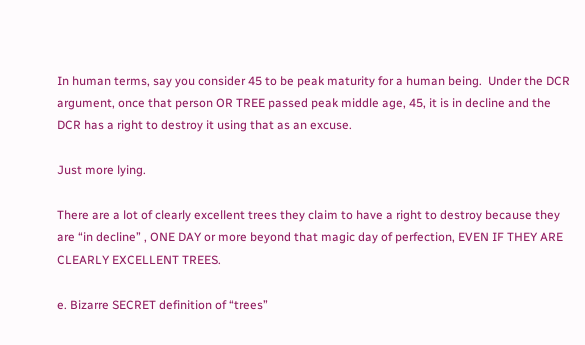In human terms, say you consider 45 to be peak maturity for a human being.  Under the DCR argument, once that person OR TREE passed peak middle age, 45, it is in decline and the DCR has a right to destroy it using that as an excuse.

Just more lying.

There are a lot of clearly excellent trees they claim to have a right to destroy because they are “in decline” , ONE DAY or more beyond that magic day of perfection, EVEN IF THEY ARE CLEARLY EXCELLENT TREES.

e. Bizarre SECRET definition of “trees”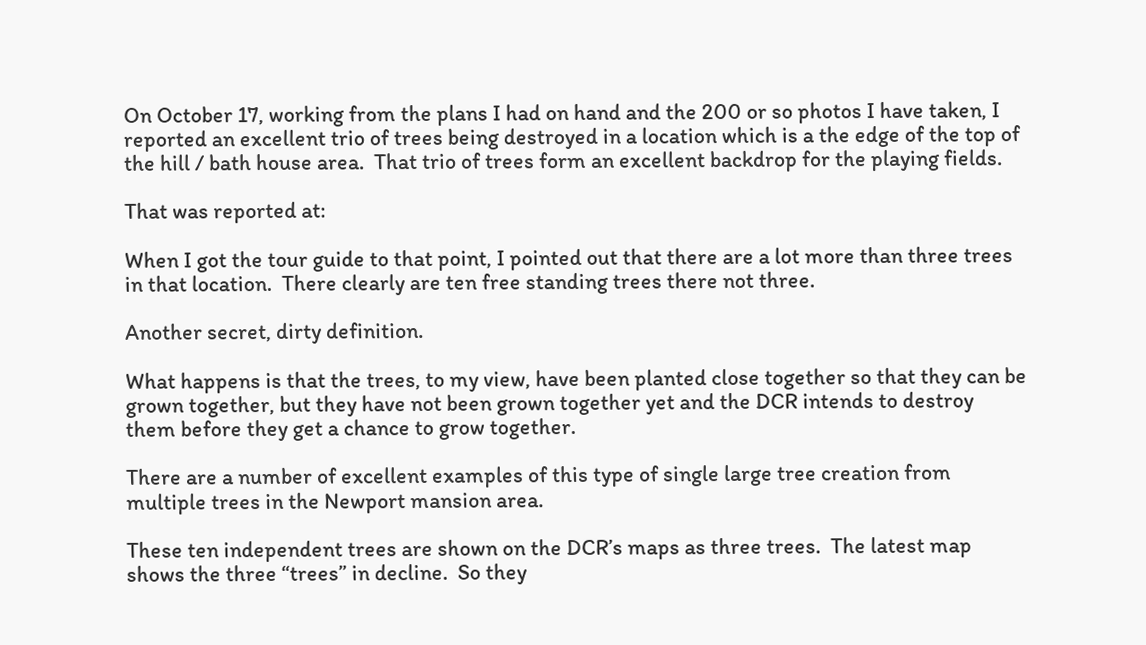On October 17, working from the plans I had on hand and the 200 or so photos I have taken, I reported an excellent trio of trees being destroyed in a location which is a the edge of the top of the hill / bath house area.  That trio of trees form an excellent backdrop for the playing fields.

That was reported at:

When I got the tour guide to that point, I pointed out that there are a lot more than three trees in that location.  There clearly are ten free standing trees there not three.

Another secret, dirty definition.

What happens is that the trees, to my view, have been planted close together so that they can be grown together, but they have not been grown together yet and the DCR intends to destroy them before they get a chance to grow together.

There are a number of excellent examples of this type of single large tree creation from multiple trees in the Newport mansion area.

These ten independent trees are shown on the DCR’s maps as three trees.  The latest map shows the three “trees” in decline.  So they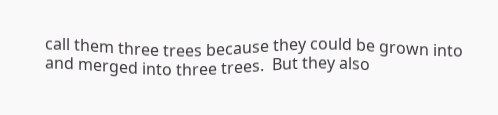call them three trees because they could be grown into and merged into three trees.  But they also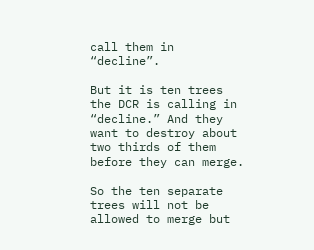call them in “decline”.

But it is ten trees the DCR is calling in “decline.” And they want to destroy about two thirds of them before they can merge.

So the ten separate trees will not be allowed to merge but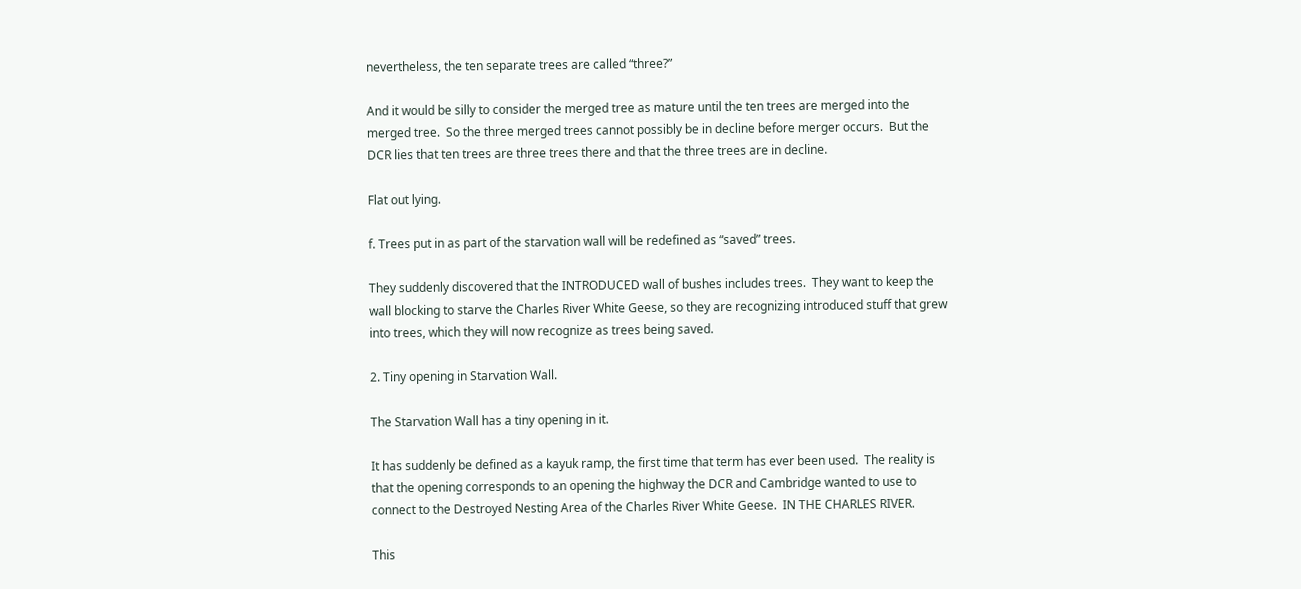nevertheless, the ten separate trees are called “three?”

And it would be silly to consider the merged tree as mature until the ten trees are merged into the merged tree.  So the three merged trees cannot possibly be in decline before merger occurs.  But the DCR lies that ten trees are three trees there and that the three trees are in decline.

Flat out lying.

f. Trees put in as part of the starvation wall will be redefined as “saved” trees.

They suddenly discovered that the INTRODUCED wall of bushes includes trees.  They want to keep the wall blocking to starve the Charles River White Geese, so they are recognizing introduced stuff that grew into trees, which they will now recognize as trees being saved.

2. Tiny opening in Starvation Wall.

The Starvation Wall has a tiny opening in it.

It has suddenly be defined as a kayuk ramp, the first time that term has ever been used.  The reality is that the opening corresponds to an opening the highway the DCR and Cambridge wanted to use to connect to the Destroyed Nesting Area of the Charles River White Geese.  IN THE CHARLES RIVER.

This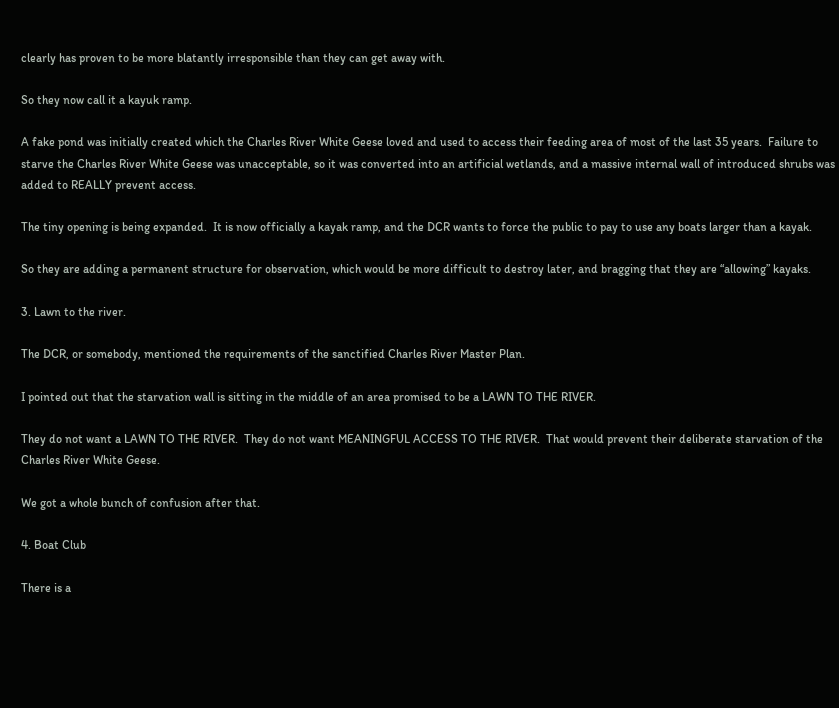clearly has proven to be more blatantly irresponsible than they can get away with.

So they now call it a kayuk ramp.

A fake pond was initially created which the Charles River White Geese loved and used to access their feeding area of most of the last 35 years.  Failure to starve the Charles River White Geese was unacceptable, so it was converted into an artificial wetlands, and a massive internal wall of introduced shrubs was added to REALLY prevent access.

The tiny opening is being expanded.  It is now officially a kayak ramp, and the DCR wants to force the public to pay to use any boats larger than a kayak.

So they are adding a permanent structure for observation, which would be more difficult to destroy later, and bragging that they are “allowing” kayaks.

3. Lawn to the river.

The DCR, or somebody, mentioned the requirements of the sanctified Charles River Master Plan.

I pointed out that the starvation wall is sitting in the middle of an area promised to be a LAWN TO THE RIVER.

They do not want a LAWN TO THE RIVER.  They do not want MEANINGFUL ACCESS TO THE RIVER.  That would prevent their deliberate starvation of the Charles River White Geese.

We got a whole bunch of confusion after that.

4. Boat Club

There is a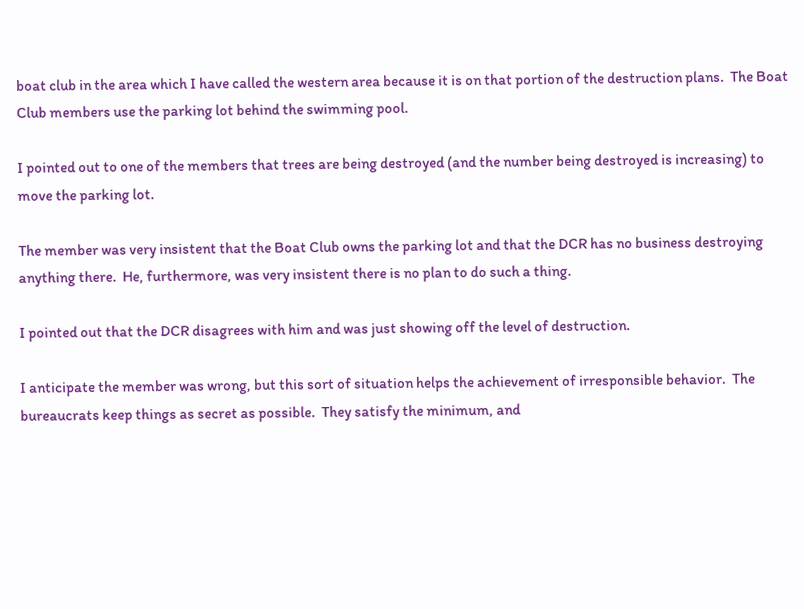boat club in the area which I have called the western area because it is on that portion of the destruction plans.  The Boat Club members use the parking lot behind the swimming pool.

I pointed out to one of the members that trees are being destroyed (and the number being destroyed is increasing) to move the parking lot.

The member was very insistent that the Boat Club owns the parking lot and that the DCR has no business destroying anything there.  He, furthermore, was very insistent there is no plan to do such a thing.

I pointed out that the DCR disagrees with him and was just showing off the level of destruction.

I anticipate the member was wrong, but this sort of situation helps the achievement of irresponsible behavior.  The bureaucrats keep things as secret as possible.  They satisfy the minimum, and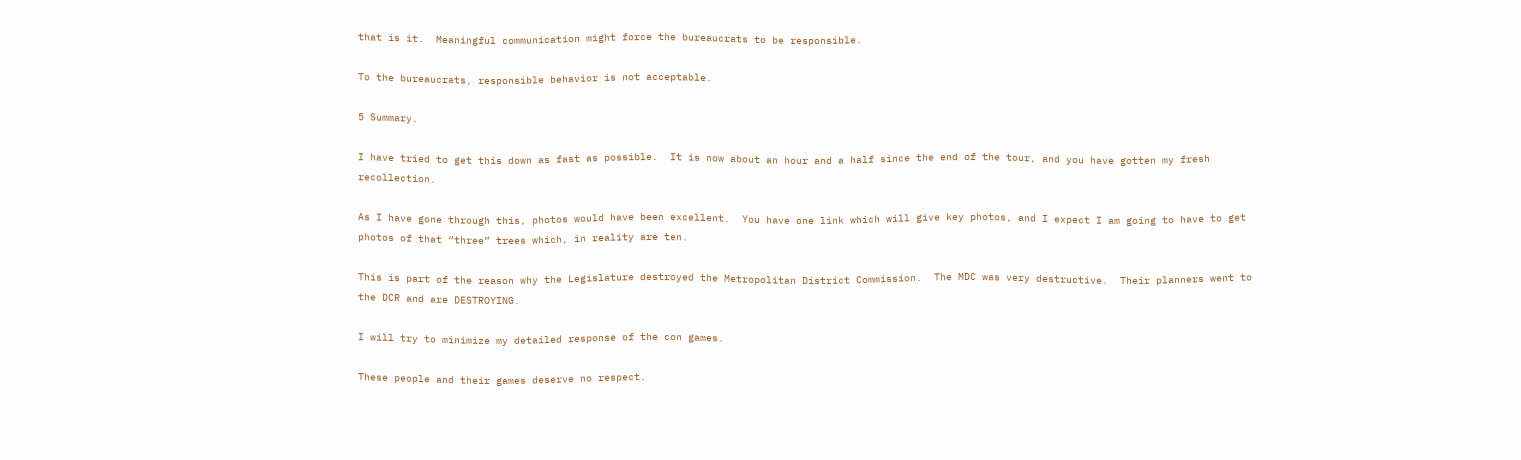that is it.  Meaningful communication might force the bureaucrats to be responsible.

To the bureaucrats, responsible behavior is not acceptable.

5 Summary.

I have tried to get this down as fast as possible.  It is now about an hour and a half since the end of the tour, and you have gotten my fresh recollection.

As I have gone through this, photos would have been excellent.  You have one link which will give key photos, and I expect I am going to have to get photos of that “three” trees which, in reality are ten.

This is part of the reason why the Legislature destroyed the Metropolitan District Commission.  The MDC was very destructive.  Their planners went to the DCR and are DESTROYING.

I will try to minimize my detailed response of the con games.

These people and their games deserve no respect.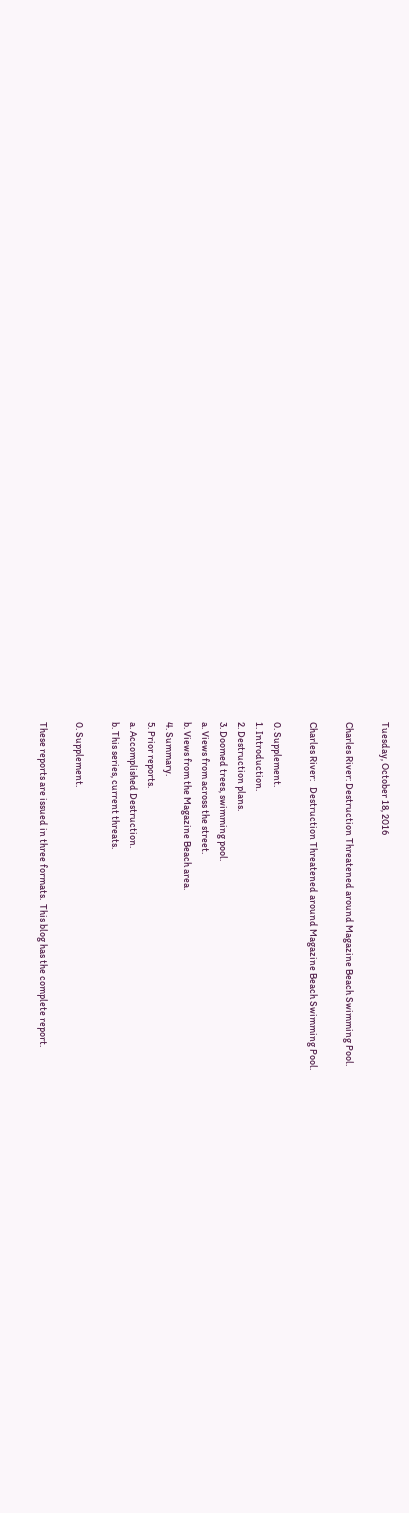Tuesday, October 18, 2016

Charles River: Destruction Threatened around Magazine Beach Swimming Pool.

Charles River:   Destruction Threatened around Magazine Beach Swimming Pool.

0. Supplement.
1. Introduction.
2. Destruction plans.
3. Doomed trees, swimming pool.
a. Views from across the street.
b. Views from the Magazine Beach area.
4. Summary.
5. Prior reports.
a. Accomplished Destruction.
b. This series, current threats.

0. Supplement.

These reports are issued in three formats.  This blog has the complete report.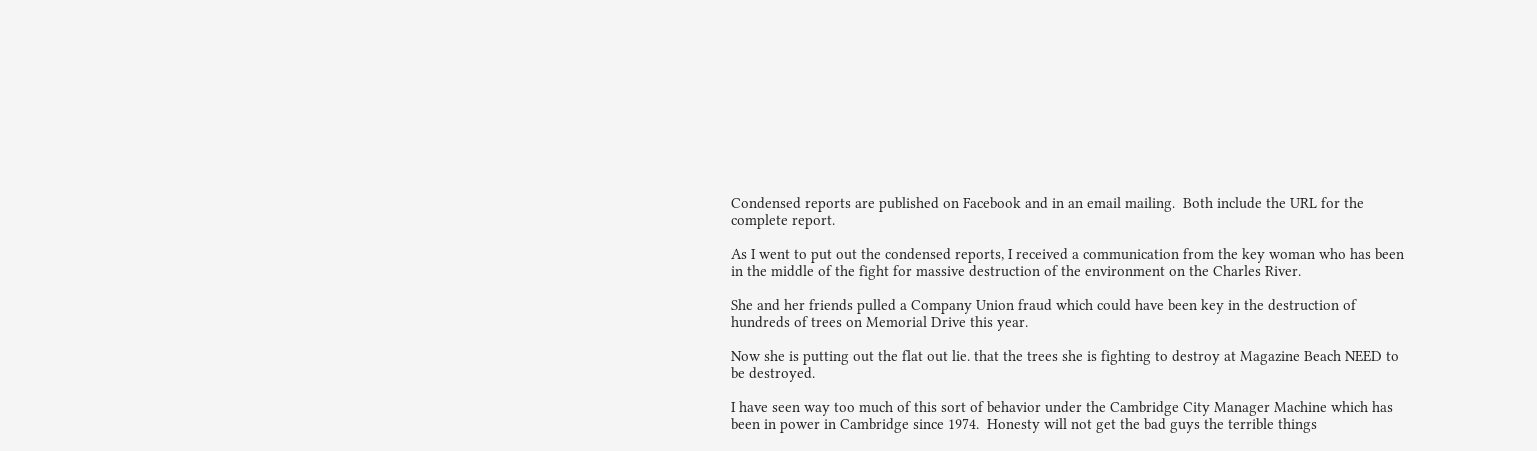Condensed reports are published on Facebook and in an email mailing.  Both include the URL for the complete report.

As I went to put out the condensed reports, I received a communication from the key woman who has been in the middle of the fight for massive destruction of the environment on the Charles River.

She and her friends pulled a Company Union fraud which could have been key in the destruction of hundreds of trees on Memorial Drive this year.

Now she is putting out the flat out lie. that the trees she is fighting to destroy at Magazine Beach NEED to be destroyed.

I have seen way too much of this sort of behavior under the Cambridge City Manager Machine which has been in power in Cambridge since 1974.  Honesty will not get the bad guys the terrible things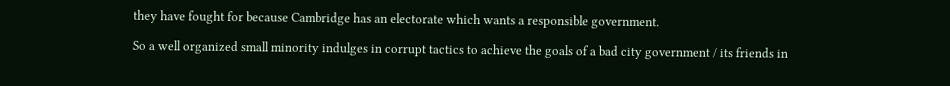they have fought for because Cambridge has an electorate which wants a responsible government.

So a well organized small minority indulges in corrupt tactics to achieve the goals of a bad city government / its friends in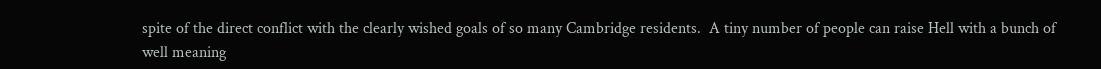spite of the direct conflict with the clearly wished goals of so many Cambridge residents.  A tiny number of people can raise Hell with a bunch of well meaning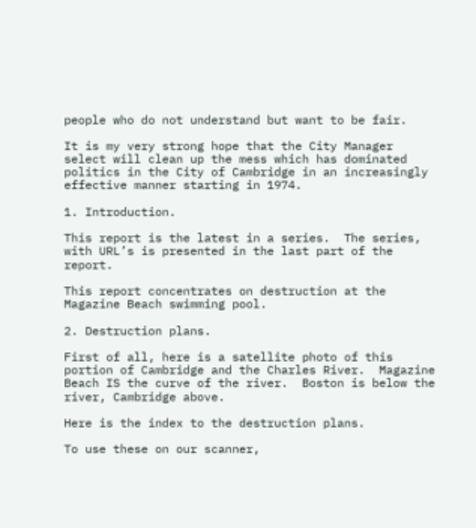people who do not understand but want to be fair.

It is my very strong hope that the City Manager select will clean up the mess which has dominated politics in the City of Cambridge in an increasingly effective manner starting in 1974.

1. Introduction.

This report is the latest in a series.  The series, with URL’s is presented in the last part of the report.

This report concentrates on destruction at the Magazine Beach swimming pool.

2. Destruction plans.

First of all, here is a satellite photo of this portion of Cambridge and the Charles River.  Magazine Beach IS the curve of the river.  Boston is below the river, Cambridge above.

Here is the index to the destruction plans.

To use these on our scanner,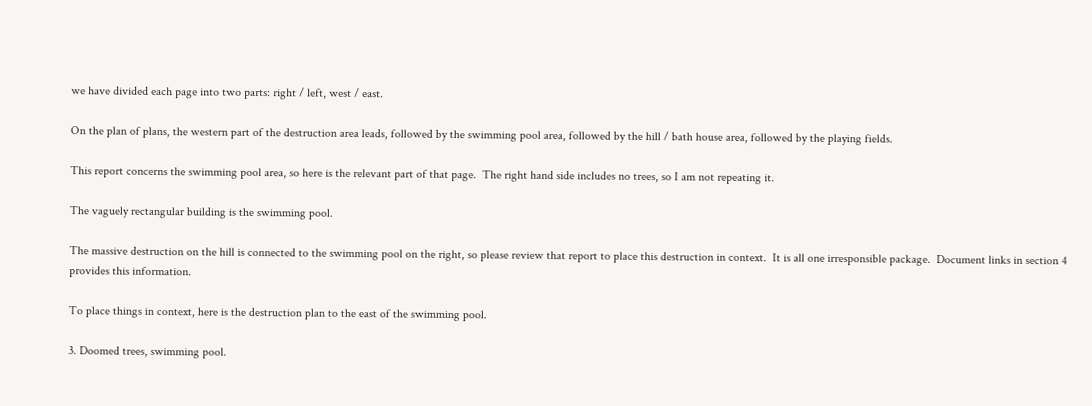we have divided each page into two parts: right / left, west / east.

On the plan of plans, the western part of the destruction area leads, followed by the swimming pool area, followed by the hill / bath house area, followed by the playing fields.

This report concerns the swimming pool area, so here is the relevant part of that page.  The right hand side includes no trees, so I am not repeating it.

The vaguely rectangular building is the swimming pool.

The massive destruction on the hill is connected to the swimming pool on the right, so please review that report to place this destruction in context.  It is all one irresponsible package.  Document links in section 4 provides this information.

To place things in context, here is the destruction plan to the east of the swimming pool.

3. Doomed trees, swimming pool.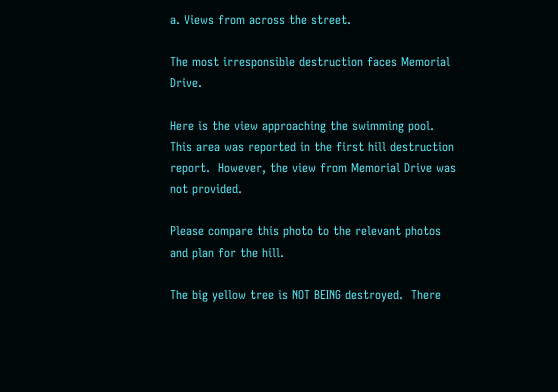a. Views from across the street.

The most irresponsible destruction faces Memorial Drive.

Here is the view approaching the swimming pool.  This area was reported in the first hill destruction report.  However, the view from Memorial Drive was not provided.

Please compare this photo to the relevant photos and plan for the hill.

The big yellow tree is NOT BEING destroyed.  There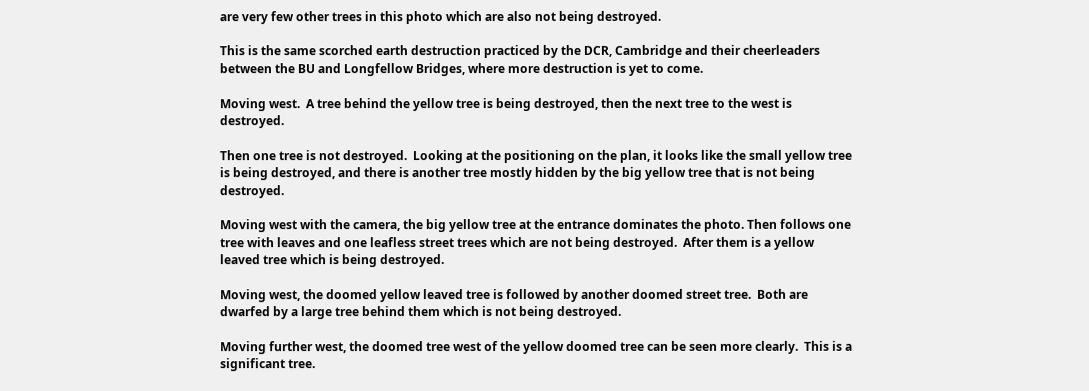are very few other trees in this photo which are also not being destroyed.

This is the same scorched earth destruction practiced by the DCR, Cambridge and their cheerleaders between the BU and Longfellow Bridges, where more destruction is yet to come.

Moving west.  A tree behind the yellow tree is being destroyed, then the next tree to the west is destroyed.

Then one tree is not destroyed.  Looking at the positioning on the plan, it looks like the small yellow tree is being destroyed, and there is another tree mostly hidden by the big yellow tree that is not being destroyed.

Moving west with the camera, the big yellow tree at the entrance dominates the photo. Then follows one tree with leaves and one leafless street trees which are not being destroyed.  After them is a yellow leaved tree which is being destroyed.

Moving west, the doomed yellow leaved tree is followed by another doomed street tree.  Both are dwarfed by a large tree behind them which is not being destroyed.

Moving further west, the doomed tree west of the yellow doomed tree can be seen more clearly.  This is a significant tree.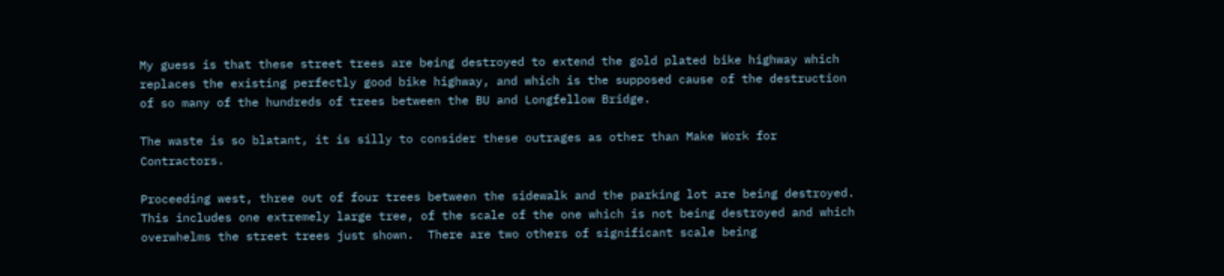My guess is that these street trees are being destroyed to extend the gold plated bike highway which replaces the existing perfectly good bike highway, and which is the supposed cause of the destruction of so many of the hundreds of trees between the BU and Longfellow Bridge.

The waste is so blatant, it is silly to consider these outrages as other than Make Work for Contractors.

Proceeding west, three out of four trees between the sidewalk and the parking lot are being destroyed.  This includes one extremely large tree, of the scale of the one which is not being destroyed and which overwhelms the street trees just shown.  There are two others of significant scale being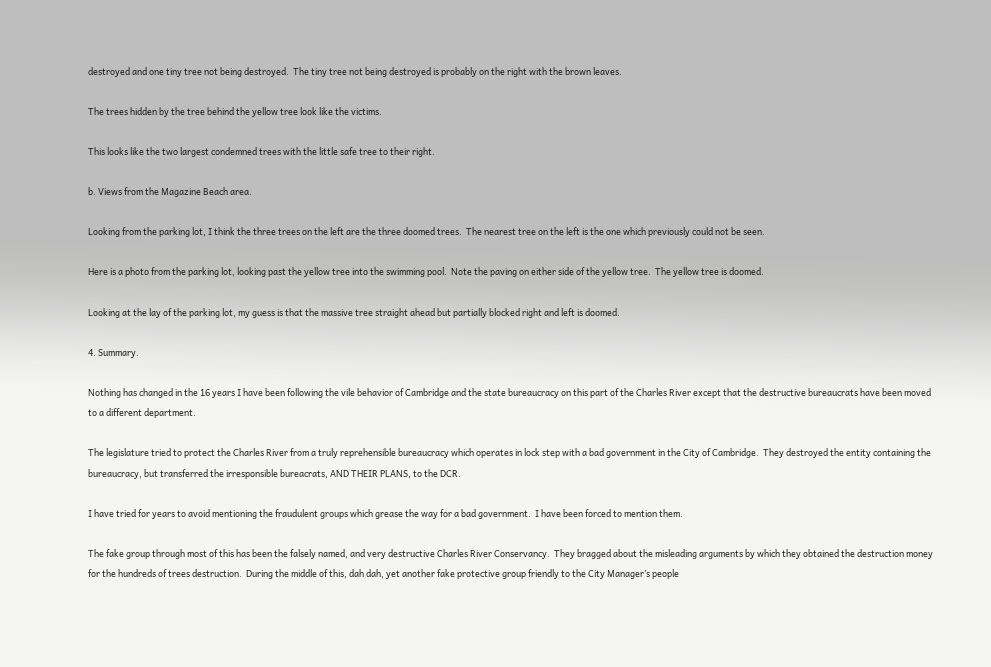destroyed and one tiny tree not being destroyed.  The tiny tree not being destroyed is probably on the right with the brown leaves.

The trees hidden by the tree behind the yellow tree look like the victims.

This looks like the two largest condemned trees with the little safe tree to their right.

b. Views from the Magazine Beach area.

Looking from the parking lot, I think the three trees on the left are the three doomed trees.  The nearest tree on the left is the one which previously could not be seen.

Here is a photo from the parking lot, looking past the yellow tree into the swimming pool.  Note the paving on either side of the yellow tree.  The yellow tree is doomed.

Looking at the lay of the parking lot, my guess is that the massive tree straight ahead but partially blocked right and left is doomed.

4. Summary.

Nothing has changed in the 16 years I have been following the vile behavior of Cambridge and the state bureaucracy on this part of the Charles River except that the destructive bureaucrats have been moved to a different department.

The legislature tried to protect the Charles River from a truly reprehensible bureaucracy which operates in lock step with a bad government in the City of Cambridge.  They destroyed the entity containing the bureaucracy, but transferred the irresponsible bureacrats, AND THEIR PLANS, to the DCR.

I have tried for years to avoid mentioning the fraudulent groups which grease the way for a bad government.  I have been forced to mention them.

The fake group through most of this has been the falsely named, and very destructive Charles River Conservancy.  They bragged about the misleading arguments by which they obtained the destruction money for the hundreds of trees destruction.  During the middle of this, dah dah, yet another fake protective group friendly to the City Manager’s people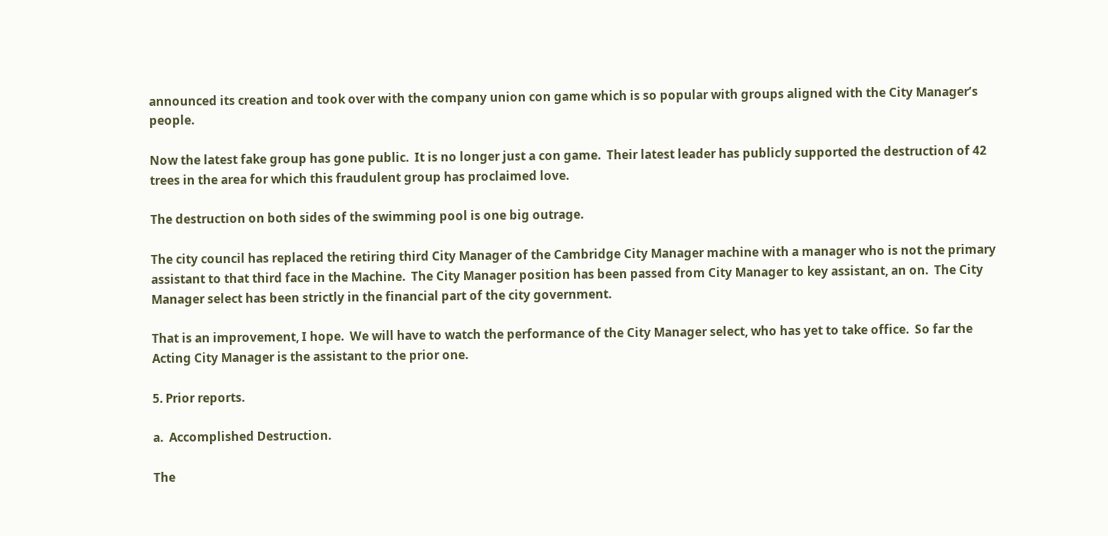announced its creation and took over with the company union con game which is so popular with groups aligned with the City Manager’s people.

Now the latest fake group has gone public.  It is no longer just a con game.  Their latest leader has publicly supported the destruction of 42 trees in the area for which this fraudulent group has proclaimed love.

The destruction on both sides of the swimming pool is one big outrage.

The city council has replaced the retiring third City Manager of the Cambridge City Manager machine with a manager who is not the primary assistant to that third face in the Machine.  The City Manager position has been passed from City Manager to key assistant, an on.  The City Manager select has been strictly in the financial part of the city government.

That is an improvement, I hope.  We will have to watch the performance of the City Manager select, who has yet to take office.  So far the Acting City Manager is the assistant to the prior one.

5. Prior reports.

a.  Accomplished Destruction.

The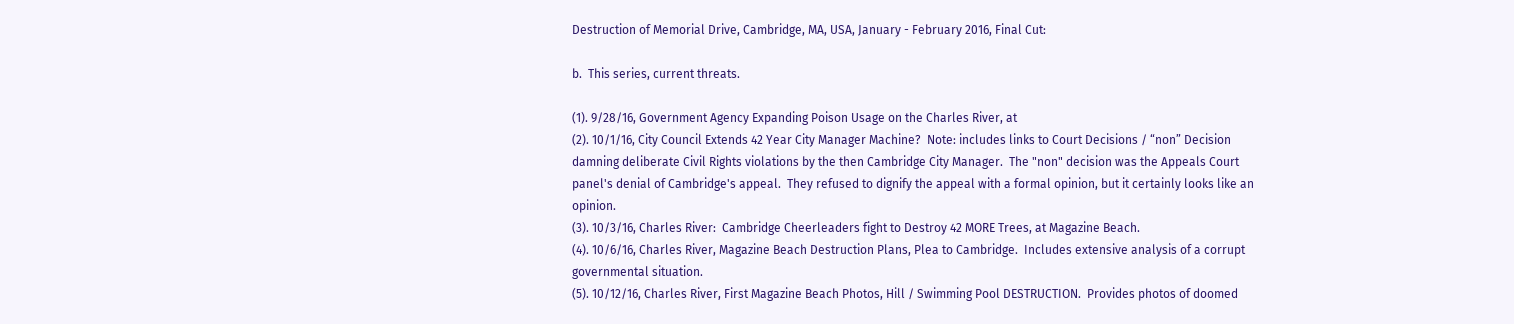Destruction of Memorial Drive, Cambridge, MA, USA, January - February 2016, Final Cut:

b.  This series, current threats.

(1). 9/28/16, Government Agency Expanding Poison Usage on the Charles River, at
(2). 10/1/16, City Council Extends 42 Year City Manager Machine?  Note: includes links to Court Decisions / “non” Decision damning deliberate Civil Rights violations by the then Cambridge City Manager.  The "non" decision was the Appeals Court panel's denial of Cambridge's appeal.  They refused to dignify the appeal with a formal opinion, but it certainly looks like an opinion.
(3). 10/3/16, Charles River:  Cambridge Cheerleaders fight to Destroy 42 MORE Trees, at Magazine Beach.
(4). 10/6/16, Charles River, Magazine Beach Destruction Plans, Plea to Cambridge.  Includes extensive analysis of a corrupt governmental situation.
(5). 10/12/16, Charles River, First Magazine Beach Photos, Hill / Swimming Pool DESTRUCTION.  Provides photos of doomed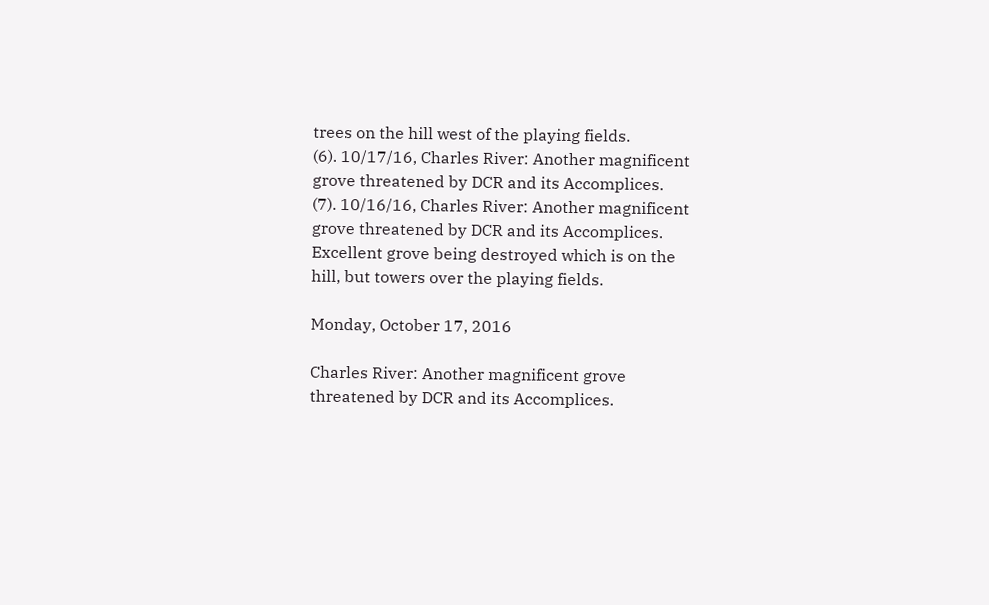trees on the hill west of the playing fields.
(6). 10/17/16, Charles River: Another magnificent grove threatened by DCR and its Accomplices.
(7). 10/16/16, Charles River: Another magnificent grove threatened by DCR and its Accomplices.  Excellent grove being destroyed which is on the hill, but towers over the playing fields.

Monday, October 17, 2016

Charles River: Another magnificent grove threatened by DCR and its Accomplices.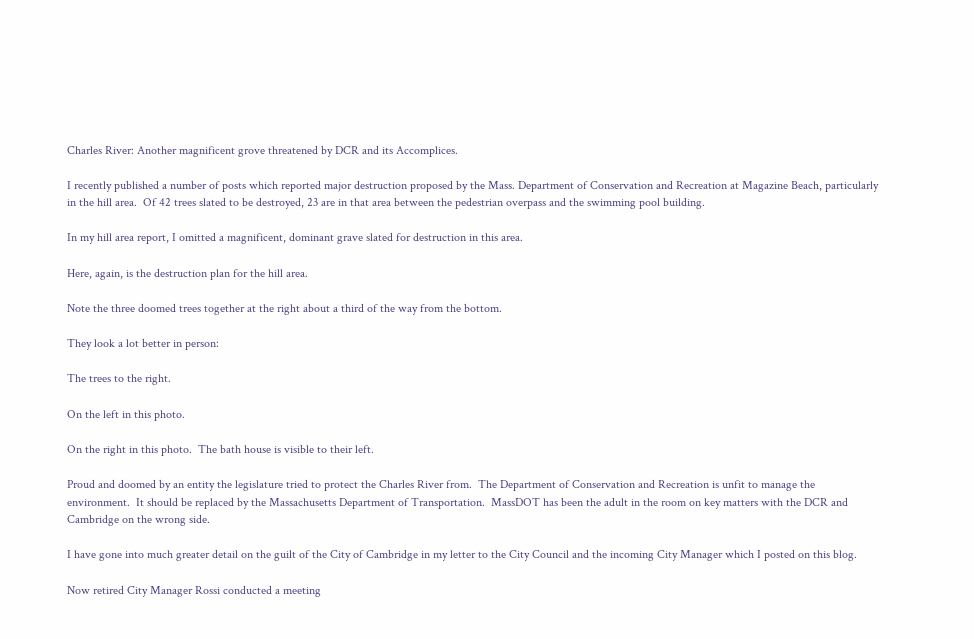Charles River: Another magnificent grove threatened by DCR and its Accomplices.

I recently published a number of posts which reported major destruction proposed by the Mass. Department of Conservation and Recreation at Magazine Beach, particularly in the hill area.  Of 42 trees slated to be destroyed, 23 are in that area between the pedestrian overpass and the swimming pool building.

In my hill area report, I omitted a magnificent, dominant grave slated for destruction in this area.

Here, again, is the destruction plan for the hill area.

Note the three doomed trees together at the right about a third of the way from the bottom.

They look a lot better in person:

The trees to the right.

On the left in this photo.

On the right in this photo.  The bath house is visible to their left.

Proud and doomed by an entity the legislature tried to protect the Charles River from.  The Department of Conservation and Recreation is unfit to manage the environment.  It should be replaced by the Massachusetts Department of Transportation.  MassDOT has been the adult in the room on key matters with the DCR and Cambridge on the wrong side.

I have gone into much greater detail on the guilt of the City of Cambridge in my letter to the City Council and the incoming City Manager which I posted on this blog.

Now retired City Manager Rossi conducted a meeting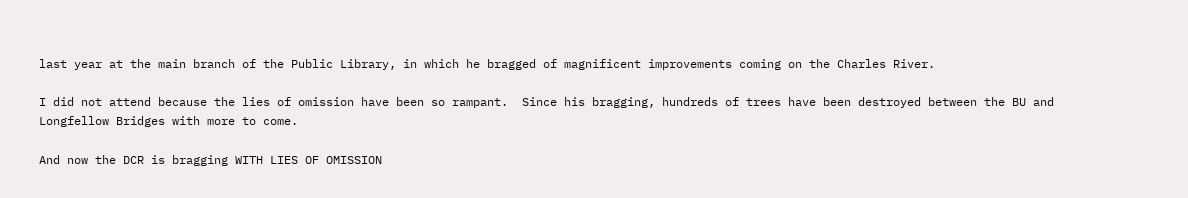last year at the main branch of the Public Library, in which he bragged of magnificent improvements coming on the Charles River.

I did not attend because the lies of omission have been so rampant.  Since his bragging, hundreds of trees have been destroyed between the BU and Longfellow Bridges with more to come.

And now the DCR is bragging WITH LIES OF OMISSION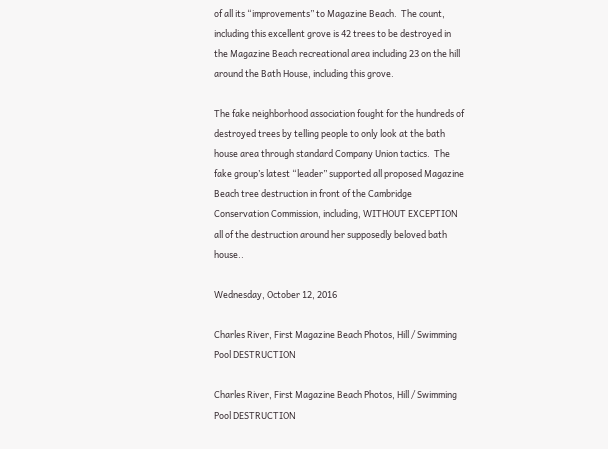of all its “improvements” to Magazine Beach.  The count, including this excellent grove is 42 trees to be destroyed in the Magazine Beach recreational area including 23 on the hill around the Bath House, including this grove.

The fake neighborhood association fought for the hundreds of destroyed trees by telling people to only look at the bath house area through standard Company Union tactics.  The fake group’s latest “leader” supported all proposed Magazine Beach tree destruction in front of the Cambridge Conservation Commission, including, WITHOUT EXCEPTION all of the destruction around her supposedly beloved bath house..

Wednesday, October 12, 2016

Charles River, First Magazine Beach Photos, Hill / Swimming Pool DESTRUCTION

Charles River, First Magazine Beach Photos, Hill / Swimming Pool DESTRUCTION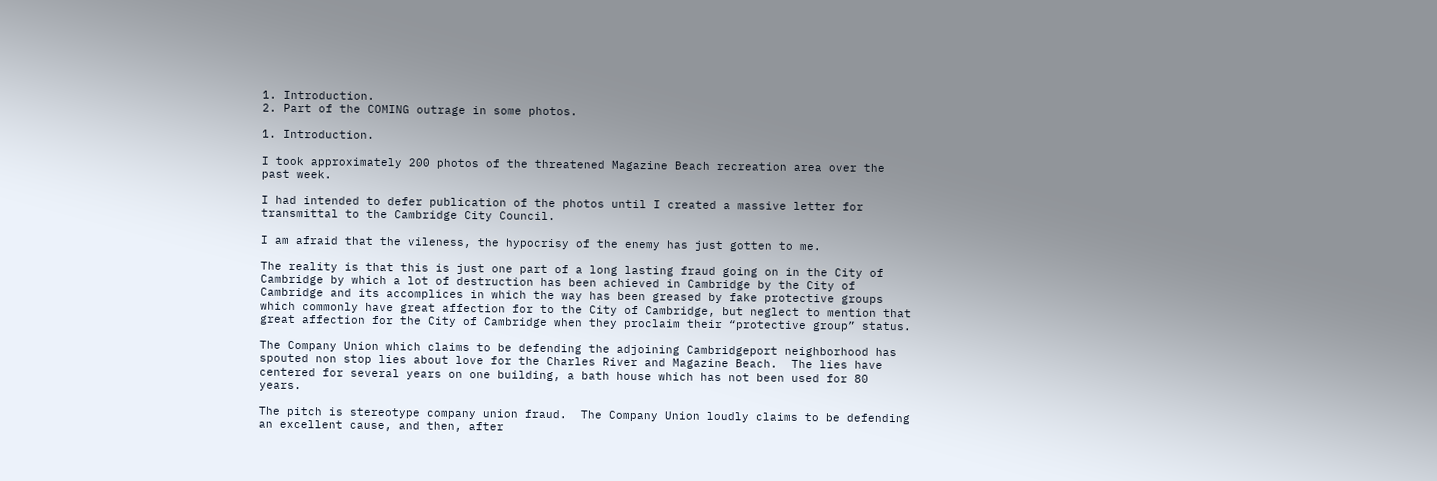1. Introduction.
2. Part of the COMING outrage in some photos.

1. Introduction.

I took approximately 200 photos of the threatened Magazine Beach recreation area over the past week.

I had intended to defer publication of the photos until I created a massive letter for transmittal to the Cambridge City Council.

I am afraid that the vileness, the hypocrisy of the enemy has just gotten to me.

The reality is that this is just one part of a long lasting fraud going on in the City of Cambridge by which a lot of destruction has been achieved in Cambridge by the City of Cambridge and its accomplices in which the way has been greased by fake protective groups which commonly have great affection for to the City of Cambridge, but neglect to mention that great affection for the City of Cambridge when they proclaim their “protective group” status.

The Company Union which claims to be defending the adjoining Cambridgeport neighborhood has spouted non stop lies about love for the Charles River and Magazine Beach.  The lies have centered for several years on one building, a bath house which has not been used for 80 years.

The pitch is stereotype company union fraud.  The Company Union loudly claims to be defending an excellent cause, and then, after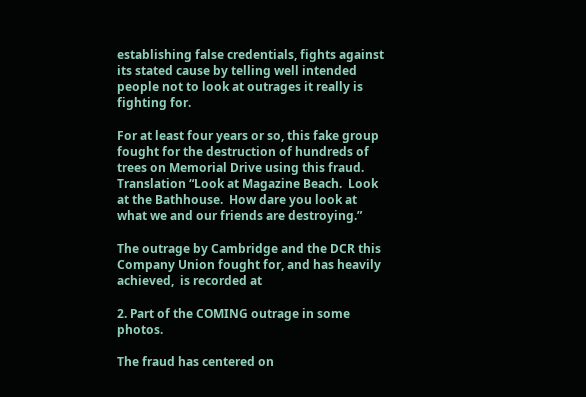establishing false credentials, fights against its stated cause by telling well intended people not to look at outrages it really is fighting for.

For at least four years or so, this fake group fought for the destruction of hundreds of trees on Memorial Drive using this fraud.  Translation “Look at Magazine Beach.  Look at the Bathhouse.  How dare you look at what we and our friends are destroying.”

The outrage by Cambridge and the DCR this Company Union fought for, and has heavily achieved,  is recorded at

2. Part of the COMING outrage in some photos.

The fraud has centered on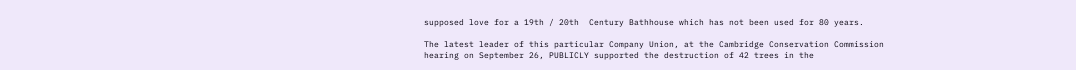supposed love for a 19th / 20th  Century Bathhouse which has not been used for 80 years.

The latest leader of this particular Company Union, at the Cambridge Conservation Commission hearing on September 26, PUBLICLY supported the destruction of 42 trees in the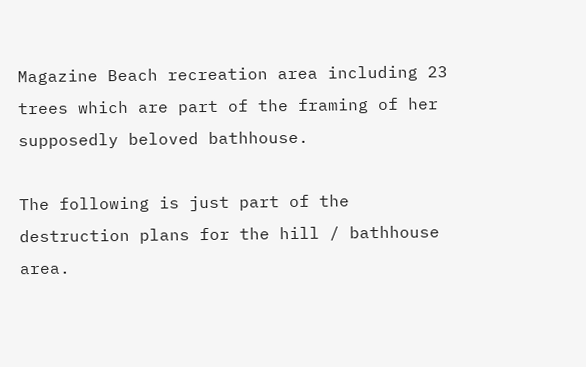Magazine Beach recreation area including 23 trees which are part of the framing of her supposedly beloved bathhouse.

The following is just part of the destruction plans for the hill / bathhouse area.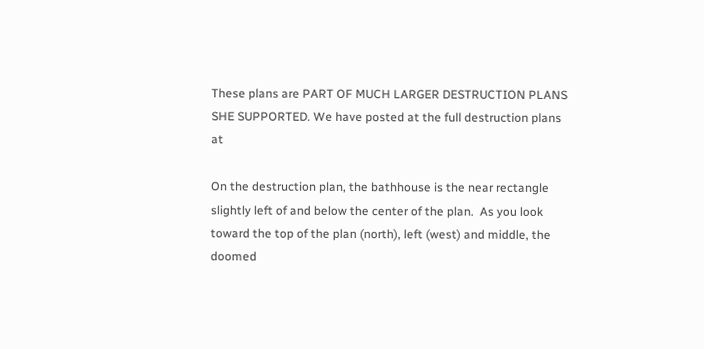These plans are PART OF MUCH LARGER DESTRUCTION PLANS SHE SUPPORTED. We have posted at the full destruction plans at

On the destruction plan, the bathhouse is the near rectangle slightly left of and below the center of the plan.  As you look toward the top of the plan (north), left (west) and middle, the doomed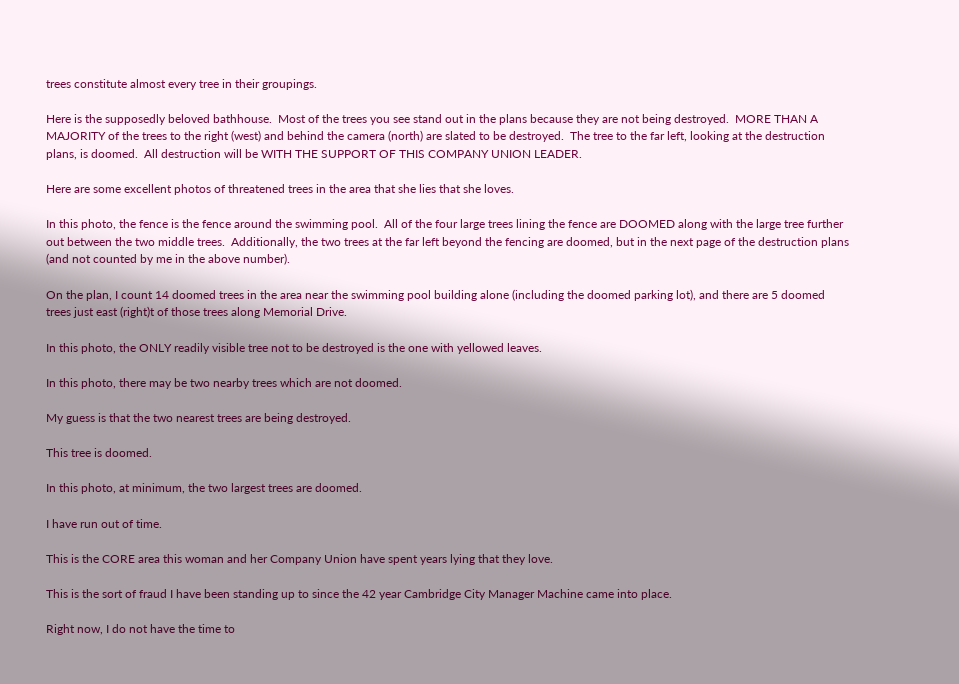trees constitute almost every tree in their groupings.

Here is the supposedly beloved bathhouse.  Most of the trees you see stand out in the plans because they are not being destroyed.  MORE THAN A MAJORITY of the trees to the right (west) and behind the camera (north) are slated to be destroyed.  The tree to the far left, looking at the destruction plans, is doomed.  All destruction will be WITH THE SUPPORT OF THIS COMPANY UNION LEADER.

Here are some excellent photos of threatened trees in the area that she lies that she loves.

In this photo, the fence is the fence around the swimming pool.  All of the four large trees lining the fence are DOOMED along with the large tree further out between the two middle trees.  Additionally, the two trees at the far left beyond the fencing are doomed, but in the next page of the destruction plans (and not counted by me in the above number).

On the plan, I count 14 doomed trees in the area near the swimming pool building alone (including the doomed parking lot), and there are 5 doomed trees just east (right)t of those trees along Memorial Drive.

In this photo, the ONLY readily visible tree not to be destroyed is the one with yellowed leaves.

In this photo, there may be two nearby trees which are not doomed.

My guess is that the two nearest trees are being destroyed.

This tree is doomed.

In this photo, at minimum, the two largest trees are doomed.

I have run out of time.

This is the CORE area this woman and her Company Union have spent years lying that they love.

This is the sort of fraud I have been standing up to since the 42 year Cambridge City Manager Machine came into place.

Right now, I do not have the time to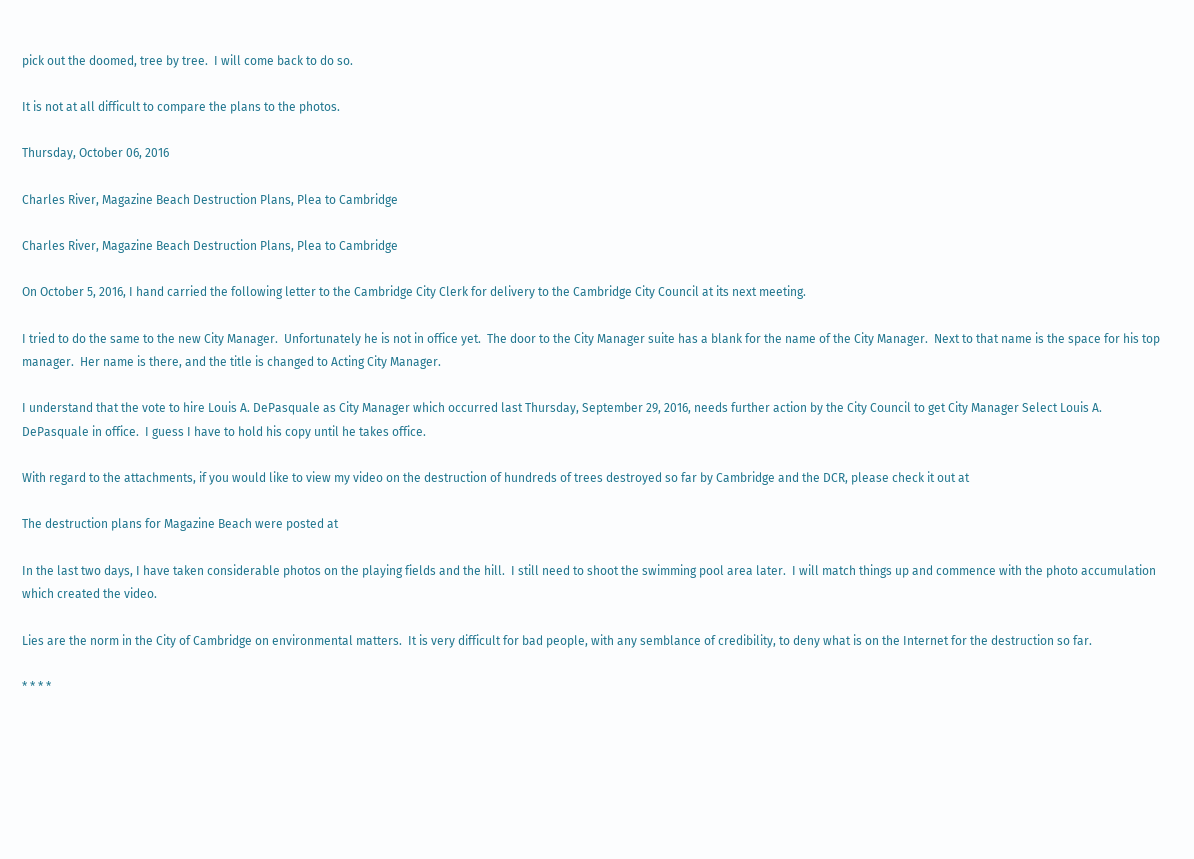pick out the doomed, tree by tree.  I will come back to do so.

It is not at all difficult to compare the plans to the photos.

Thursday, October 06, 2016

Charles River, Magazine Beach Destruction Plans, Plea to Cambridge

Charles River, Magazine Beach Destruction Plans, Plea to Cambridge

On October 5, 2016, I hand carried the following letter to the Cambridge City Clerk for delivery to the Cambridge City Council at its next meeting.

I tried to do the same to the new City Manager.  Unfortunately he is not in office yet.  The door to the City Manager suite has a blank for the name of the City Manager.  Next to that name is the space for his top manager.  Her name is there, and the title is changed to Acting City Manager.

I understand that the vote to hire Louis A. DePasquale as City Manager which occurred last Thursday, September 29, 2016, needs further action by the City Council to get City Manager Select Louis A. DePasquale in office.  I guess I have to hold his copy until he takes office.

With regard to the attachments, if you would like to view my video on the destruction of hundreds of trees destroyed so far by Cambridge and the DCR, please check it out at

The destruction plans for Magazine Beach were posted at

In the last two days, I have taken considerable photos on the playing fields and the hill.  I still need to shoot the swimming pool area later.  I will match things up and commence with the photo accumulation which created the video.

Lies are the norm in the City of Cambridge on environmental matters.  It is very difficult for bad people, with any semblance of credibility, to deny what is on the Internet for the destruction so far.

* * * *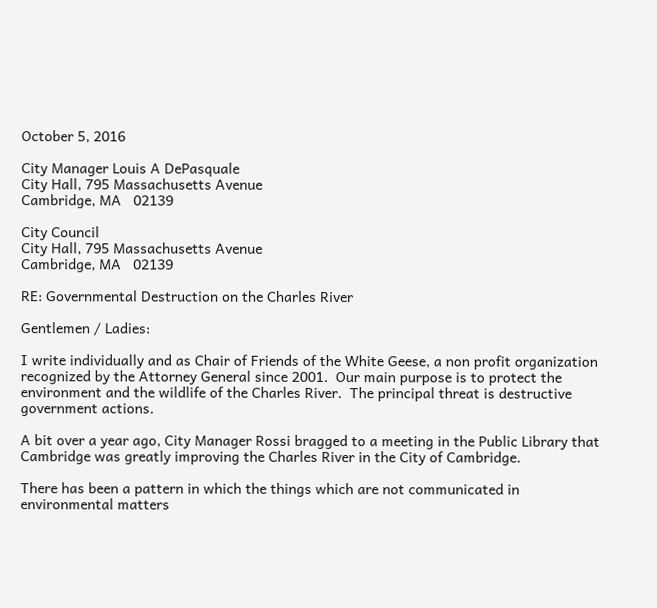October 5, 2016

City Manager Louis A DePasquale
City Hall, 795 Massachusetts Avenue
Cambridge, MA   02139

City Council
City Hall, 795 Massachusetts Avenue
Cambridge, MA   02139

RE: Governmental Destruction on the Charles River

Gentlemen / Ladies:

I write individually and as Chair of Friends of the White Geese, a non profit organization recognized by the Attorney General since 2001.  Our main purpose is to protect the environment and the wildlife of the Charles River.  The principal threat is destructive government actions.

A bit over a year ago, City Manager Rossi bragged to a meeting in the Public Library that Cambridge was greatly improving the Charles River in the City of Cambridge.

There has been a pattern in which the things which are not communicated in environmental matters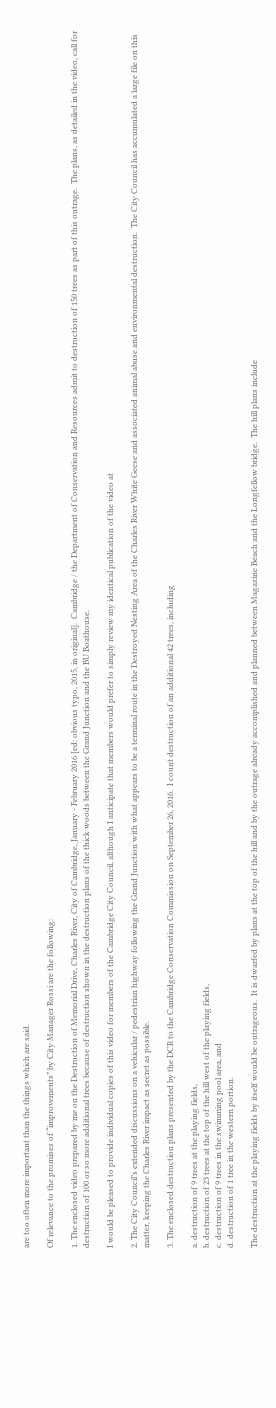are too often more important than the things which are said.

Of relevance to the promises of “improvements” by City Manager Rossi are the following:

1. The enclosed video prepared by me on the Destruction of Memorial Drive, Charles River, City of Cambridge, January - February 2016 [ed: obvious typo, 2015, in original].  Cambridge / the Department of Conservation and Resources admit to destruction of 150 trees as part of this outrage.  The plans, as detailed in the video, call for destruction of 100 or so more additional trees because of destruction shown in the destruction plans of the thick woods between the Grand Junction and the BU Boathouse.

I would be pleased to provide individual copies of this video for members of the Cambridge City Council, although I anticipate that members would prefer to simply review my identical publication of the video at

2. The City Council’s extended discussions on a vehicular / pedestrian highway following the Grand Junction with what appears to be a terminal route in the Destroyed Nesting Area of the Charles River White Geese and associated animal abuse and environmental destruction.  The City Council has accumulated a large file on this matter, keeping the Charles River impact as secret as possible.

3. The enclosed destruction plans presented by the DCR to the Cambridge Conservation Commission on September 26, 2016.  I count destruction of an additional 42 trees, including

a. destruction of 9 trees at the playing fields,
b. destruction of 23 trees at the top of the hill west of the playing fields,
c. destruction of 9 trees in the swimming pool area, and
d. destruction of 1 tree in the western portion.

The destruction at the playing fields by itself would be outrageous.  It is dwarfed by plans at the top of the hill and by the outrage already accomplished and planned between Magazine Beach and the Longfellow bridge.  The hill plans include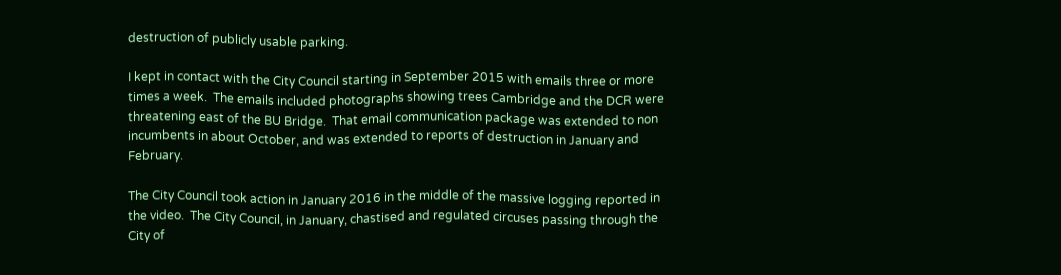destruction of publicly usable parking.

I kept in contact with the City Council starting in September 2015 with emails three or more times a week.  The emails included photographs showing trees Cambridge and the DCR were threatening east of the BU Bridge.  That email communication package was extended to non incumbents in about October, and was extended to reports of destruction in January and February.

The City Council took action in January 2016 in the middle of the massive logging reported in the video.  The City Council, in January, chastised and regulated circuses passing through the City of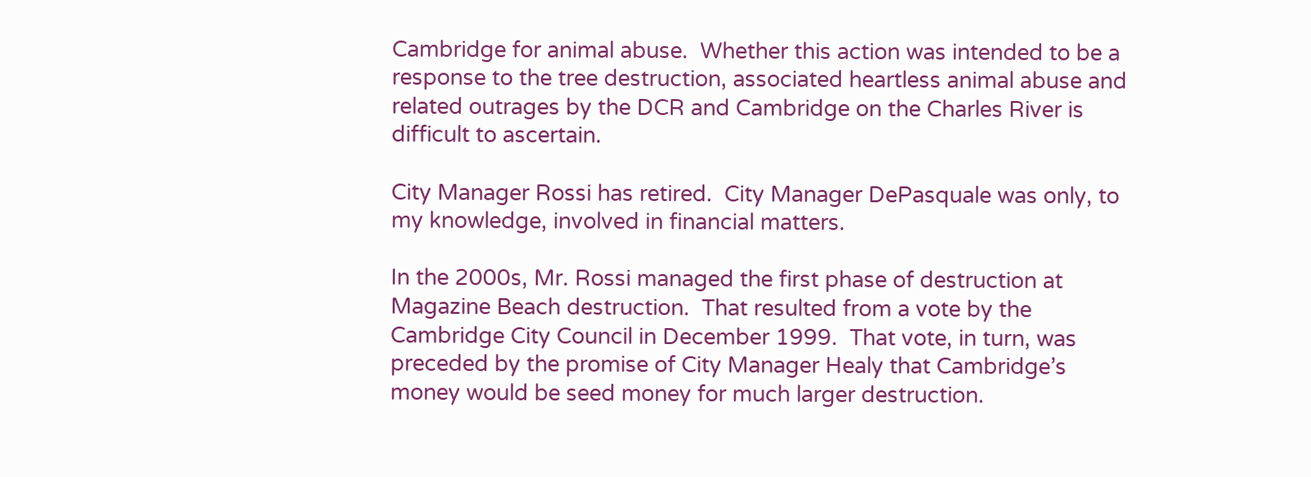Cambridge for animal abuse.  Whether this action was intended to be a response to the tree destruction, associated heartless animal abuse and related outrages by the DCR and Cambridge on the Charles River is difficult to ascertain.

City Manager Rossi has retired.  City Manager DePasquale was only, to my knowledge, involved in financial matters.

In the 2000s, Mr. Rossi managed the first phase of destruction at Magazine Beach destruction.  That resulted from a vote by the Cambridge City Council in December 1999.  That vote, in turn, was preceded by the promise of City Manager Healy that Cambridge’s money would be seed money for much larger destruction.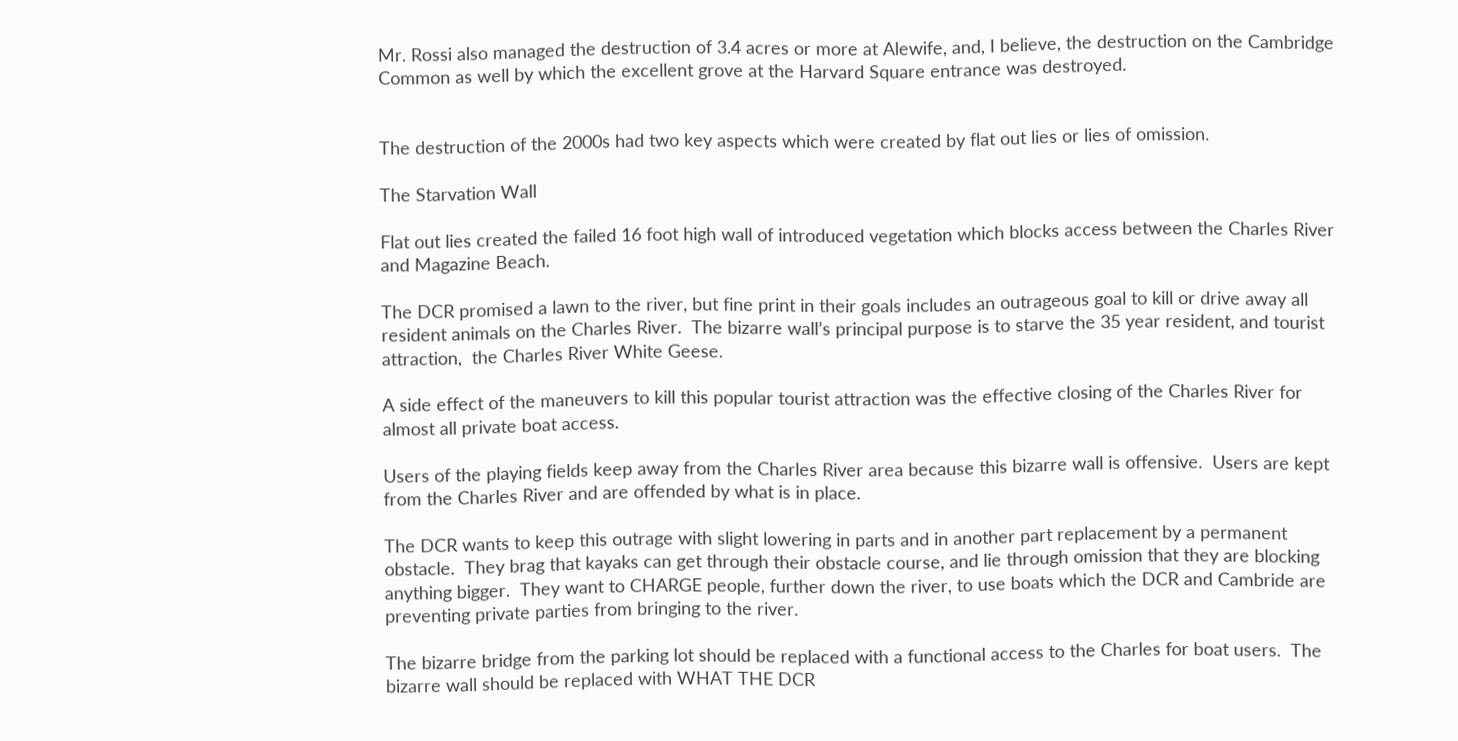Mr. Rossi also managed the destruction of 3.4 acres or more at Alewife, and, I believe, the destruction on the Cambridge Common as well by which the excellent grove at the Harvard Square entrance was destroyed.


The destruction of the 2000s had two key aspects which were created by flat out lies or lies of omission.

The Starvation Wall

Flat out lies created the failed 16 foot high wall of introduced vegetation which blocks access between the Charles River and Magazine Beach.

The DCR promised a lawn to the river, but fine print in their goals includes an outrageous goal to kill or drive away all resident animals on the Charles River.  The bizarre wall’s principal purpose is to starve the 35 year resident, and tourist attraction,  the Charles River White Geese.

A side effect of the maneuvers to kill this popular tourist attraction was the effective closing of the Charles River for almost all private boat access.

Users of the playing fields keep away from the Charles River area because this bizarre wall is offensive.  Users are kept from the Charles River and are offended by what is in place.

The DCR wants to keep this outrage with slight lowering in parts and in another part replacement by a permanent obstacle.  They brag that kayaks can get through their obstacle course, and lie through omission that they are blocking anything bigger.  They want to CHARGE people, further down the river, to use boats which the DCR and Cambride are preventing private parties from bringing to the river.

The bizarre bridge from the parking lot should be replaced with a functional access to the Charles for boat users.  The bizarre wall should be replaced with WHAT THE DCR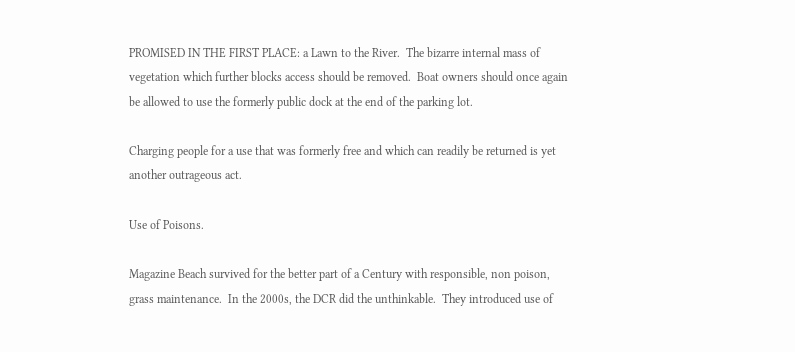PROMISED IN THE FIRST PLACE: a Lawn to the River.  The bizarre internal mass of vegetation which further blocks access should be removed.  Boat owners should once again be allowed to use the formerly public dock at the end of the parking lot.

Charging people for a use that was formerly free and which can readily be returned is yet another outrageous act.

Use of Poisons.

Magazine Beach survived for the better part of a Century with responsible, non poison, grass maintenance.  In the 2000s, the DCR did the unthinkable.  They introduced use of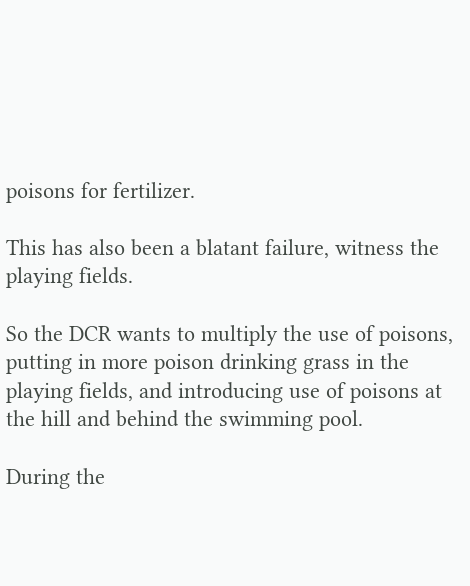poisons for fertilizer.

This has also been a blatant failure, witness the playing fields.

So the DCR wants to multiply the use of poisons, putting in more poison drinking grass in the playing fields, and introducing use of poisons at the hill and behind the swimming pool.

During the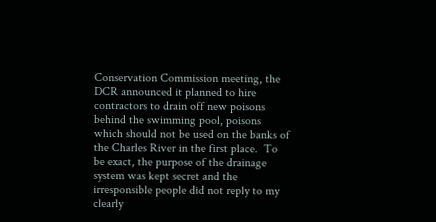Conservation Commission meeting, the DCR announced it planned to hire contractors to drain off new poisons behind the swimming pool, poisons which should not be used on the banks of the Charles River in the first place.  To be exact, the purpose of the drainage system was kept secret and the irresponsible people did not reply to my clearly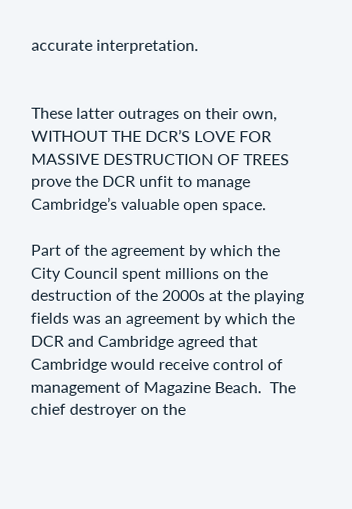accurate interpretation.


These latter outrages on their own, WITHOUT THE DCR’S LOVE FOR MASSIVE DESTRUCTION OF TREES prove the DCR unfit to manage Cambridge’s valuable open space.

Part of the agreement by which the City Council spent millions on the destruction of the 2000s at the playing fields was an agreement by which the DCR and Cambridge agreed that Cambridge would receive control of management of Magazine Beach.  The chief destroyer on the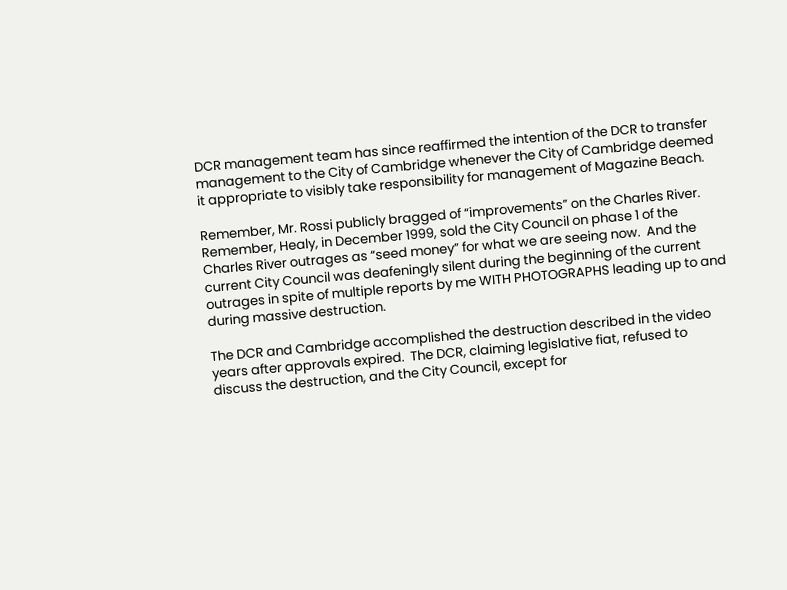DCR management team has since reaffirmed the intention of the DCR to transfer management to the City of Cambridge whenever the City of Cambridge deemed it appropriate to visibly take responsibility for management of Magazine Beach.

Remember, Mr. Rossi publicly bragged of “improvements” on the Charles River.  Remember, Healy, in December 1999, sold the City Council on phase 1 of the Charles River outrages as “seed money” for what we are seeing now.  And the current City Council was deafeningly silent during the beginning of the current outrages in spite of multiple reports by me WITH PHOTOGRAPHS leading up to and during massive destruction.

The DCR and Cambridge accomplished the destruction described in the video years after approvals expired.  The DCR, claiming legislative fiat, refused to discuss the destruction, and the City Council, except for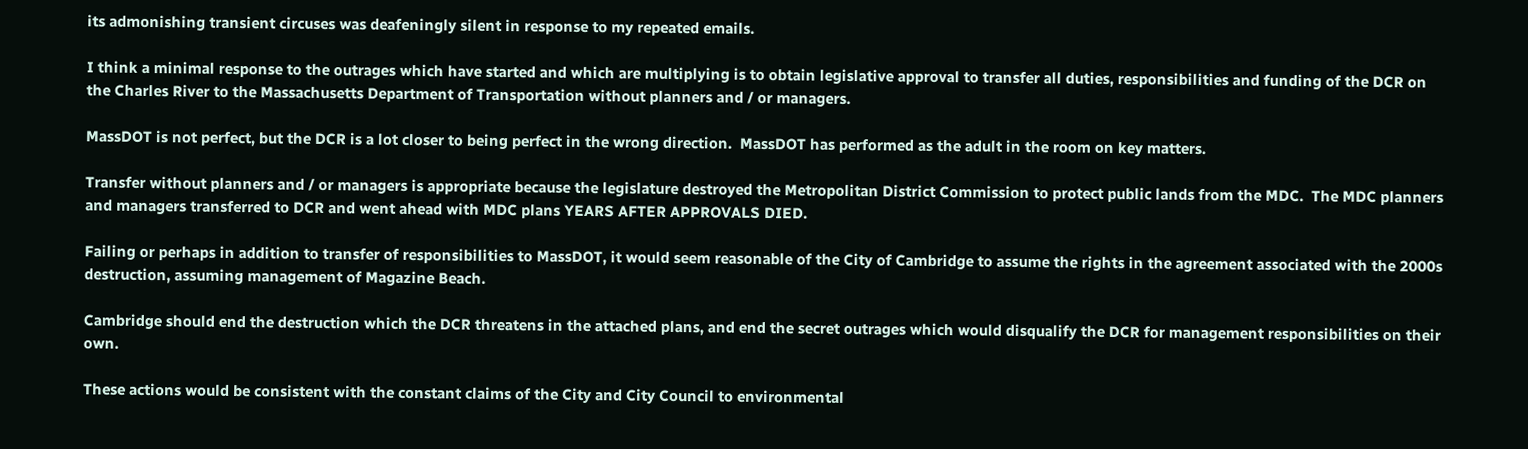its admonishing transient circuses was deafeningly silent in response to my repeated emails.

I think a minimal response to the outrages which have started and which are multiplying is to obtain legislative approval to transfer all duties, responsibilities and funding of the DCR on the Charles River to the Massachusetts Department of Transportation without planners and / or managers.

MassDOT is not perfect, but the DCR is a lot closer to being perfect in the wrong direction.  MassDOT has performed as the adult in the room on key matters.

Transfer without planners and / or managers is appropriate because the legislature destroyed the Metropolitan District Commission to protect public lands from the MDC.  The MDC planners and managers transferred to DCR and went ahead with MDC plans YEARS AFTER APPROVALS DIED.

Failing or perhaps in addition to transfer of responsibilities to MassDOT, it would seem reasonable of the City of Cambridge to assume the rights in the agreement associated with the 2000s destruction, assuming management of Magazine Beach.

Cambridge should end the destruction which the DCR threatens in the attached plans, and end the secret outrages which would disqualify the DCR for management responsibilities on their own.

These actions would be consistent with the constant claims of the City and City Council to environmental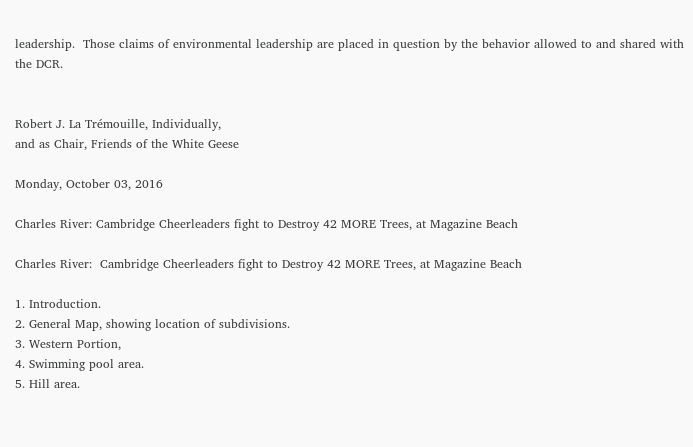leadership.  Those claims of environmental leadership are placed in question by the behavior allowed to and shared with the DCR.


Robert J. La Trémouille, Individually,
and as Chair, Friends of the White Geese

Monday, October 03, 2016

Charles River: Cambridge Cheerleaders fight to Destroy 42 MORE Trees, at Magazine Beach

Charles River:  Cambridge Cheerleaders fight to Destroy 42 MORE Trees, at Magazine Beach

1. Introduction.
2. General Map, showing location of subdivisions.
3. Western Portion,
4. Swimming pool area.
5. Hill area.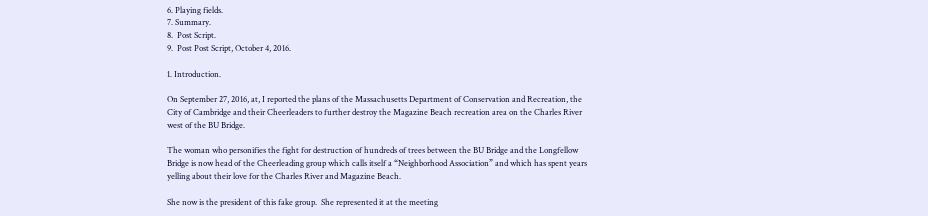6. Playing fields.
7. Summary.
8.  Post Script.
9.  Post Post Script, October 4, 2016.

1. Introduction.

On September 27, 2016, at, I reported the plans of the Massachusetts Department of Conservation and Recreation, the City of Cambridge and their Cheerleaders to further destroy the Magazine Beach recreation area on the Charles River west of the BU Bridge.

The woman who personifies the fight for destruction of hundreds of trees between the BU Bridge and the Longfellow Bridge is now head of the Cheerleading group which calls itself a “Neighborhood Association” and which has spent years yelling about their love for the Charles River and Magazine Beach.

She now is the president of this fake group.  She represented it at the meeting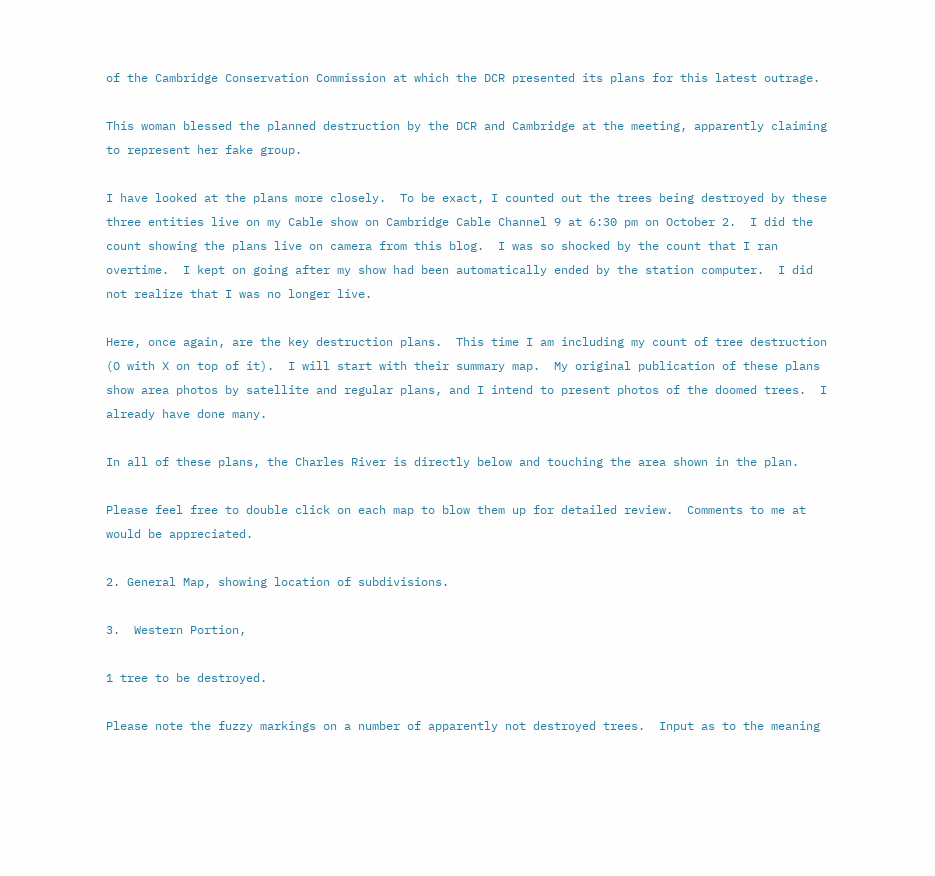of the Cambridge Conservation Commission at which the DCR presented its plans for this latest outrage.

This woman blessed the planned destruction by the DCR and Cambridge at the meeting, apparently claiming to represent her fake group.

I have looked at the plans more closely.  To be exact, I counted out the trees being destroyed by these three entities live on my Cable show on Cambridge Cable Channel 9 at 6:30 pm on October 2.  I did the count showing the plans live on camera from this blog.  I was so shocked by the count that I ran overtime.  I kept on going after my show had been automatically ended by the station computer.  I did not realize that I was no longer live.

Here, once again, are the key destruction plans.  This time I am including my count of tree destruction (O with X on top of it).  I will start with their summary map.  My original publication of these plans show area photos by satellite and regular plans, and I intend to present photos of the doomed trees.  I already have done many.

In all of these plans, the Charles River is directly below and touching the area shown in the plan.

Please feel free to double click on each map to blow them up for detailed review.  Comments to me at would be appreciated.

2. General Map, showing location of subdivisions.

3.  Western Portion,

1 tree to be destroyed.

Please note the fuzzy markings on a number of apparently not destroyed trees.  Input as to the meaning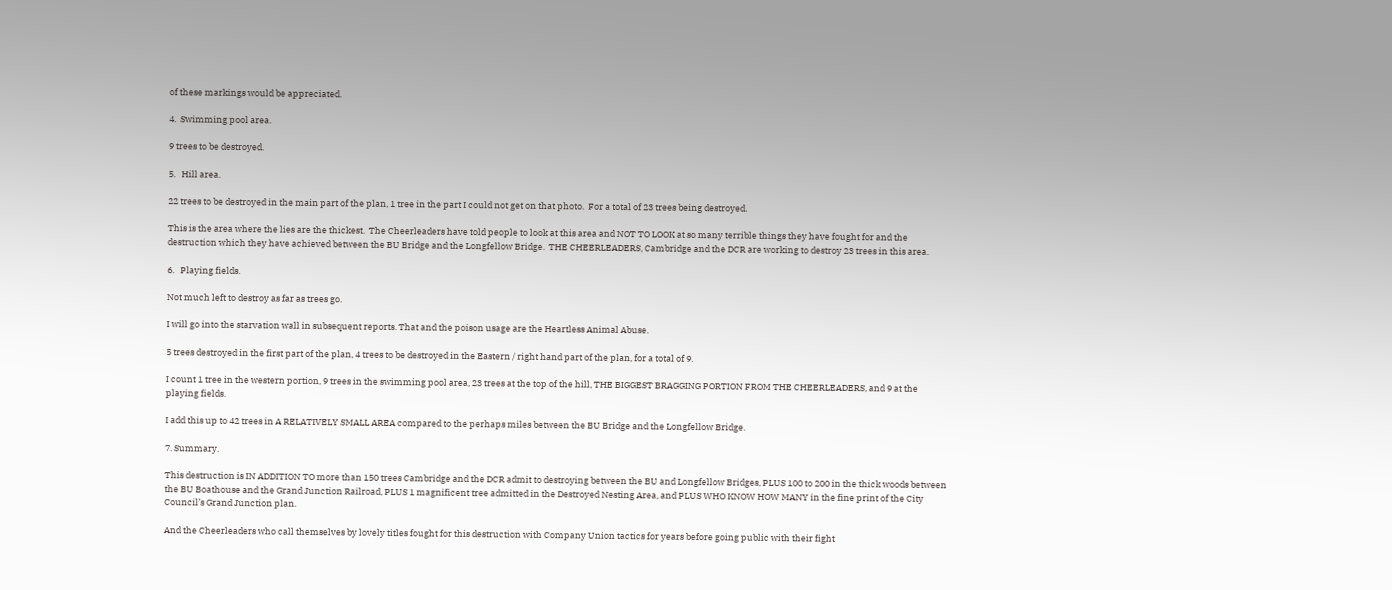of these markings would be appreciated.

4.  Swimming pool area.

9 trees to be destroyed.

5.   Hill area.

22 trees to be destroyed in the main part of the plan, 1 tree in the part I could not get on that photo.  For a total of 23 trees being destroyed.

This is the area where the lies are the thickest.  The Cheerleaders have told people to look at this area and NOT TO LOOK at so many terrible things they have fought for and the destruction which they have achieved between the BU Bridge and the Longfellow Bridge.  THE CHEERLEADERS, Cambridge and the DCR are working to destroy 23 trees in this area.

6.   Playing fields.

Not much left to destroy as far as trees go.

I will go into the starvation wall in subsequent reports. That and the poison usage are the Heartless Animal Abuse.

5 trees destroyed in the first part of the plan, 4 trees to be destroyed in the Eastern / right hand part of the plan, for a total of 9.

I count 1 tree in the western portion, 9 trees in the swimming pool area, 23 trees at the top of the hill, THE BIGGEST BRAGGING PORTION FROM THE CHEERLEADERS, and 9 at the playing fields.

I add this up to 42 trees in A RELATIVELY SMALL AREA compared to the perhaps miles between the BU Bridge and the Longfellow Bridge.

7. Summary.

This destruction is IN ADDITION TO more than 150 trees Cambridge and the DCR admit to destroying between the BU and Longfellow Bridges, PLUS 100 to 200 in the thick woods between the BU Boathouse and the Grand Junction Railroad, PLUS 1 magnificent tree admitted in the Destroyed Nesting Area, and PLUS WHO KNOW HOW MANY in the fine print of the City Council’s Grand Junction plan.

And the Cheerleaders who call themselves by lovely titles fought for this destruction with Company Union tactics for years before going public with their fight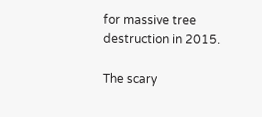for massive tree destruction in 2015.

The scary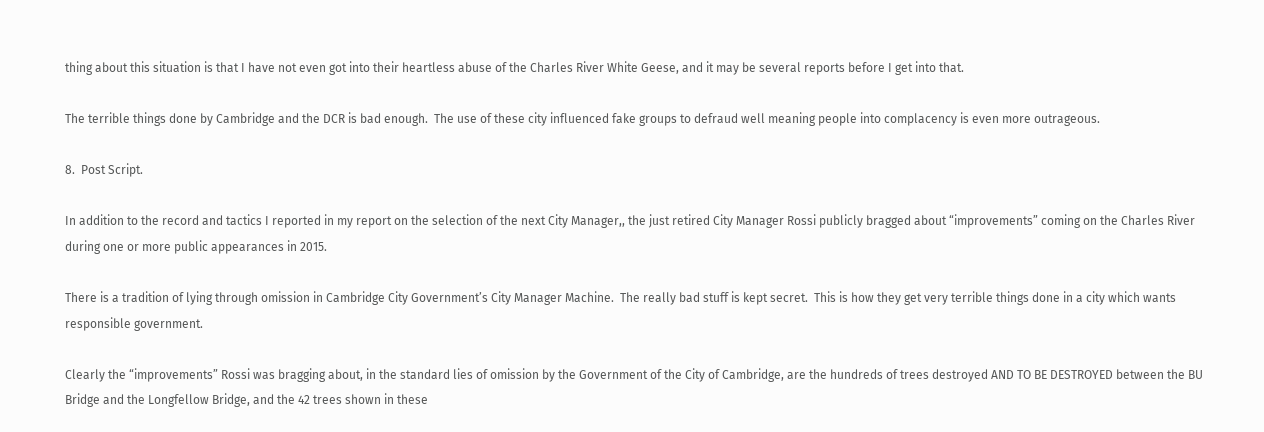thing about this situation is that I have not even got into their heartless abuse of the Charles River White Geese, and it may be several reports before I get into that.

The terrible things done by Cambridge and the DCR is bad enough.  The use of these city influenced fake groups to defraud well meaning people into complacency is even more outrageous.

8.  Post Script.

In addition to the record and tactics I reported in my report on the selection of the next City Manager,, the just retired City Manager Rossi publicly bragged about “improvements” coming on the Charles River during one or more public appearances in 2015.

There is a tradition of lying through omission in Cambridge City Government’s City Manager Machine.  The really bad stuff is kept secret.  This is how they get very terrible things done in a city which wants responsible government.

Clearly the “improvements” Rossi was bragging about, in the standard lies of omission by the Government of the City of Cambridge, are the hundreds of trees destroyed AND TO BE DESTROYED between the BU Bridge and the Longfellow Bridge, and the 42 trees shown in these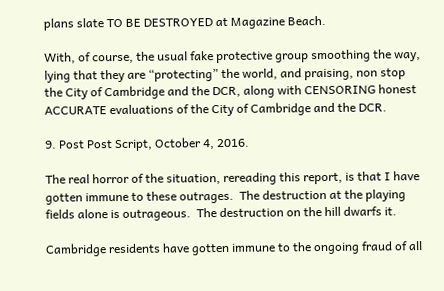plans slate TO BE DESTROYED at Magazine Beach.

With, of course, the usual fake protective group smoothing the way, lying that they are “protecting” the world, and praising, non stop the City of Cambridge and the DCR, along with CENSORING honest ACCURATE evaluations of the City of Cambridge and the DCR.

9. Post Post Script, October 4, 2016.

The real horror of the situation, rereading this report, is that I have gotten immune to these outrages.  The destruction at the playing fields alone is outrageous.  The destruction on the hill dwarfs it.

Cambridge residents have gotten immune to the ongoing fraud of all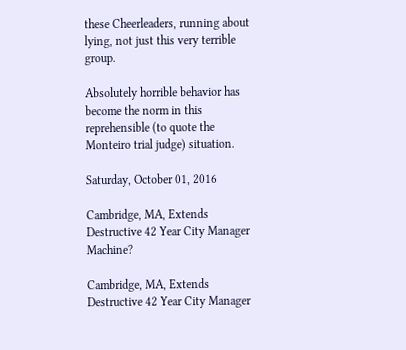these Cheerleaders, running about lying, not just this very terrible group.

Absolutely horrible behavior has become the norm in this reprehensible (to quote the Monteiro trial judge) situation.

Saturday, October 01, 2016

Cambridge, MA, Extends Destructive 42 Year City Manager Machine?

Cambridge, MA, Extends Destructive 42 Year City Manager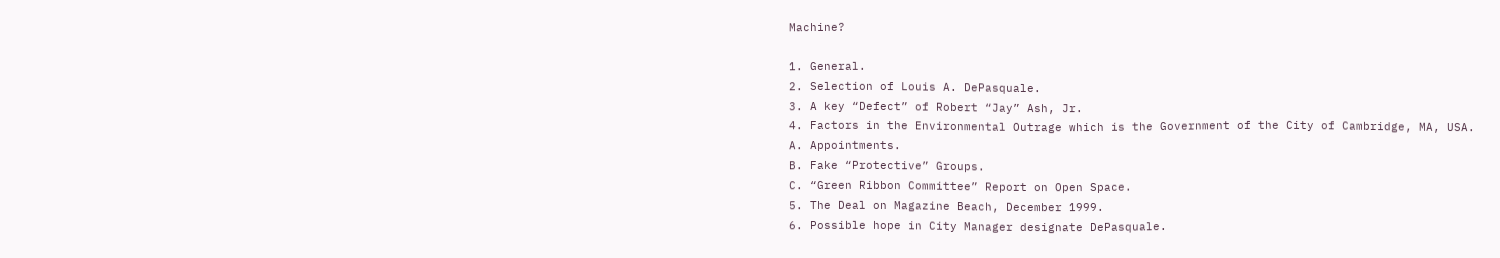Machine?

1. General.
2. Selection of Louis A. DePasquale.
3. A key “Defect” of Robert “Jay” Ash, Jr.
4. Factors in the Environmental Outrage which is the Government of the City of Cambridge, MA, USA.
A. Appointments.
B. Fake “Protective” Groups.
C. “Green Ribbon Committee” Report on Open Space.
5. The Deal on Magazine Beach, December 1999.
6. Possible hope in City Manager designate DePasquale.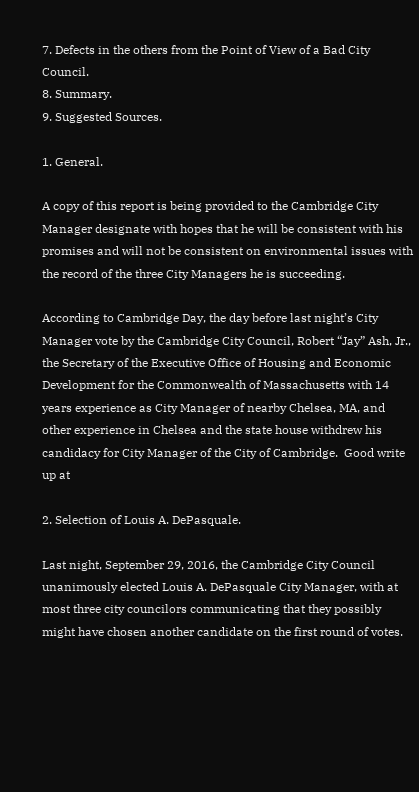7. Defects in the others from the Point of View of a Bad City Council.
8. Summary.
9. Suggested Sources.

1. General.

A copy of this report is being provided to the Cambridge City Manager designate with hopes that he will be consistent with his promises and will not be consistent on environmental issues with the record of the three City Managers he is succeeding.

According to Cambridge Day, the day before last night’s City Manager vote by the Cambridge City Council, Robert “Jay” Ash, Jr., the Secretary of the Executive Office of Housing and Economic Development for the Commonwealth of Massachusetts with 14 years experience as City Manager of nearby Chelsea, MA, and other experience in Chelsea and the state house withdrew his candidacy for City Manager of the City of Cambridge.  Good write up at

2. Selection of Louis A. DePasquale.

Last night, September 29, 2016, the Cambridge City Council unanimously elected Louis A. DePasquale City Manager, with at most three city councilors communicating that they possibly might have chosen another candidate on the first round of votes.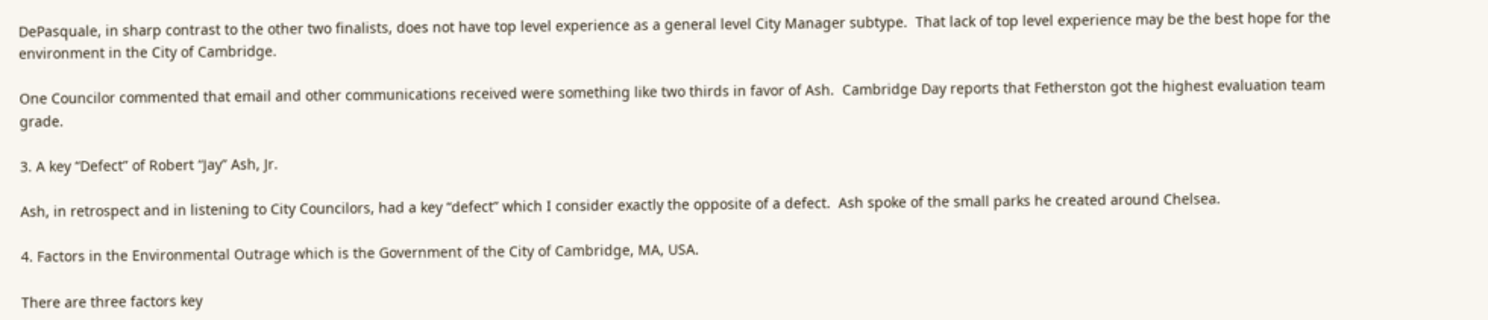DePasquale, in sharp contrast to the other two finalists, does not have top level experience as a general level City Manager subtype.  That lack of top level experience may be the best hope for the environment in the City of Cambridge.

One Councilor commented that email and other communications received were something like two thirds in favor of Ash.  Cambridge Day reports that Fetherston got the highest evaluation team grade.

3. A key “Defect” of Robert “Jay” Ash, Jr.

Ash, in retrospect and in listening to City Councilors, had a key “defect” which I consider exactly the opposite of a defect.  Ash spoke of the small parks he created around Chelsea.

4. Factors in the Environmental Outrage which is the Government of the City of Cambridge, MA, USA.

There are three factors key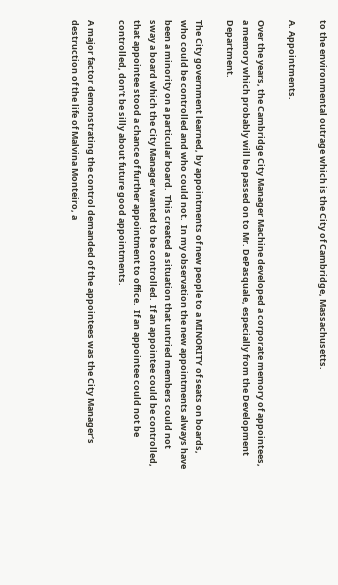to the environmental outrage which is the City of Cambridge, Massachusetts.

A. Appointments.

Over the years, the Cambridge City Manager Machine developed a corporate memory of appointees, a memory which probably will be passed on to Mr. DePasquale, especially from the Development Department.

The City government learned, by appointments of new people to a MINORITY of seats on boards, who could be controlled and who could not.  In my observation the new appointments always have been a minority on a particular board.  This created a situation that untried members could not sway a board which the City Manager wanted to be controlled.  If an appointee could be controlled, that appointee stood a chance of further appointment to office.  If an appointee could not be controlled, don’t be silly about future good appointments.

A major factor demonstrating the control demanded of the appointees was the City Manager’s destruction of the life of Malvina Monteiro, a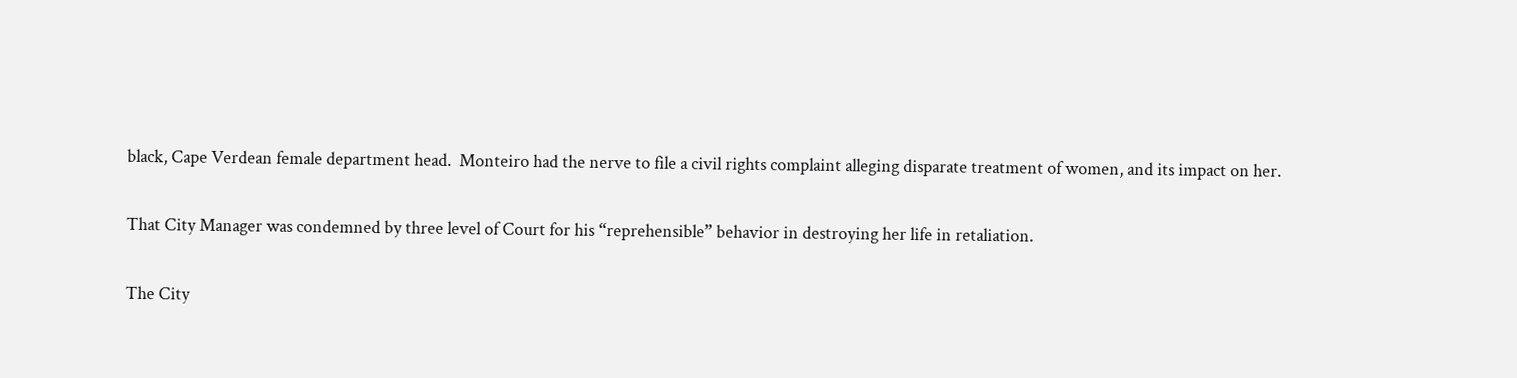black, Cape Verdean female department head.  Monteiro had the nerve to file a civil rights complaint alleging disparate treatment of women, and its impact on her.

That City Manager was condemned by three level of Court for his “reprehensible” behavior in destroying her life in retaliation.

The City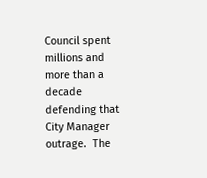Council spent millions and more than a decade defending that City Manager outrage.  The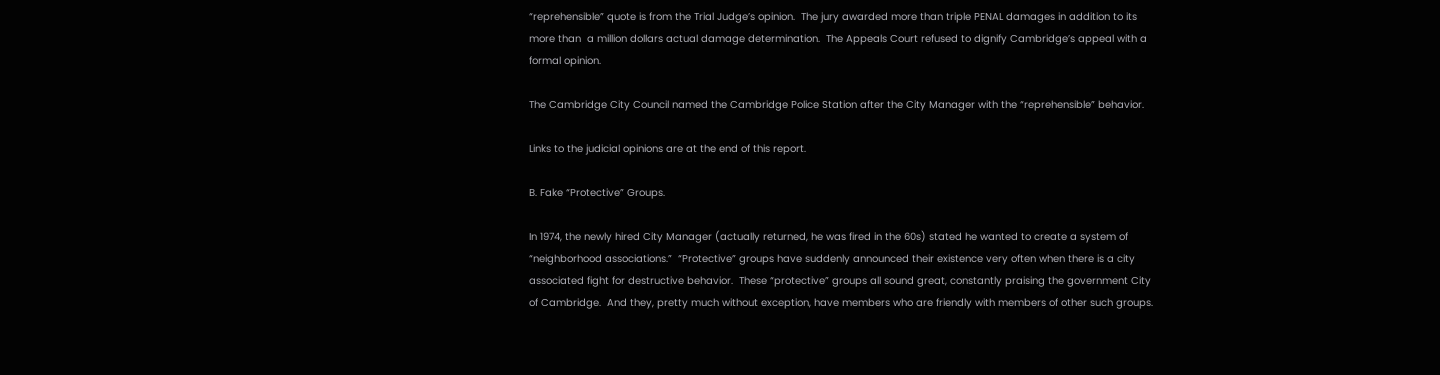“reprehensible” quote is from the Trial Judge’s opinion.  The jury awarded more than triple PENAL damages in addition to its more than  a million dollars actual damage determination.  The Appeals Court refused to dignify Cambridge’s appeal with a formal opinion.

The Cambridge City Council named the Cambridge Police Station after the City Manager with the “reprehensible” behavior.

Links to the judicial opinions are at the end of this report.

B. Fake “Protective” Groups.

In 1974, the newly hired City Manager (actually returned, he was fired in the 60s) stated he wanted to create a system of “neighborhood associations.”  “Protective” groups have suddenly announced their existence very often when there is a city associated fight for destructive behavior.  These “protective” groups all sound great, constantly praising the government City of Cambridge.  And they, pretty much without exception, have members who are friendly with members of other such groups.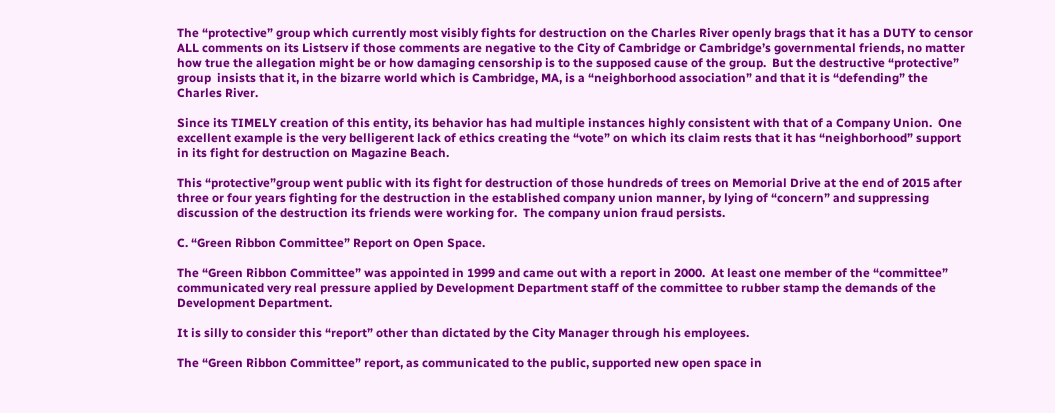The “protective” group which currently most visibly fights for destruction on the Charles River openly brags that it has a DUTY to censor ALL comments on its Listserv if those comments are negative to the City of Cambridge or Cambridge’s governmental friends, no matter how true the allegation might be or how damaging censorship is to the supposed cause of the group.  But the destructive “protective” group  insists that it, in the bizarre world which is Cambridge, MA, is a “neighborhood association” and that it is “defending” the Charles River.

Since its TIMELY creation of this entity, its behavior has had multiple instances highly consistent with that of a Company Union.  One excellent example is the very belligerent lack of ethics creating the “vote” on which its claim rests that it has “neighborhood” support in its fight for destruction on Magazine Beach.

This “protective”group went public with its fight for destruction of those hundreds of trees on Memorial Drive at the end of 2015 after three or four years fighting for the destruction in the established company union manner, by lying of “concern” and suppressing discussion of the destruction its friends were working for.  The company union fraud persists.

C. “Green Ribbon Committee” Report on Open Space.

The “Green Ribbon Committee” was appointed in 1999 and came out with a report in 2000.  At least one member of the “committee” communicated very real pressure applied by Development Department staff of the committee to rubber stamp the demands of the Development Department.

It is silly to consider this “report” other than dictated by the City Manager through his employees.

The “Green Ribbon Committee” report, as communicated to the public, supported new open space in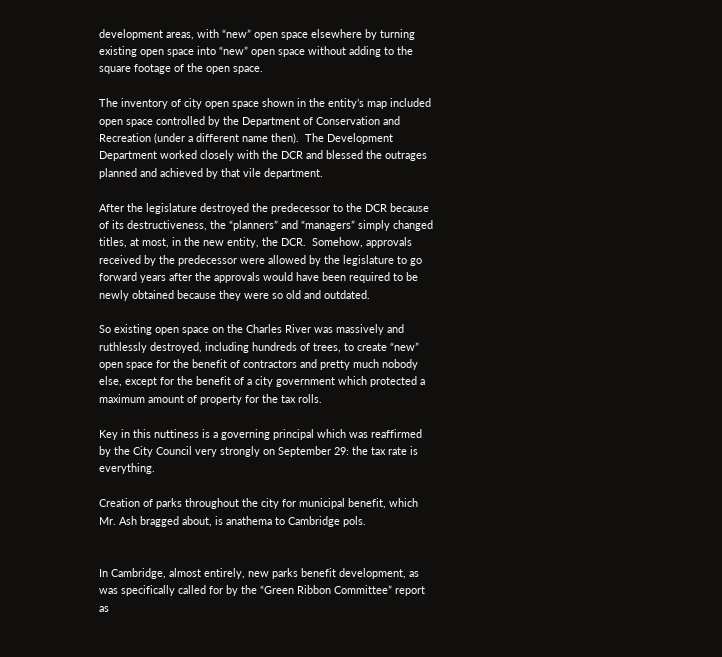development areas, with “new” open space elsewhere by turning existing open space into “new” open space without adding to the square footage of the open space.

The inventory of city open space shown in the entity’s map included open space controlled by the Department of Conservation and Recreation (under a different name then).  The Development Department worked closely with the DCR and blessed the outrages planned and achieved by that vile department.

After the legislature destroyed the predecessor to the DCR because of its destructiveness, the “planners” and “managers” simply changed titles, at most, in the new entity, the DCR.  Somehow, approvals received by the predecessor were allowed by the legislature to go forward years after the approvals would have been required to be newly obtained because they were so old and outdated.

So existing open space on the Charles River was massively and ruthlessly destroyed, including hundreds of trees, to create “new” open space for the benefit of contractors and pretty much nobody else, except for the benefit of a city government which protected a maximum amount of property for the tax rolls.

Key in this nuttiness is a governing principal which was reaffirmed by the City Council very strongly on September 29: the tax rate is everything.

Creation of parks throughout the city for municipal benefit, which Mr. Ash bragged about, is anathema to Cambridge pols.


In Cambridge, almost entirely, new parks benefit development, as was specifically called for by the “Green Ribbon Committee” report as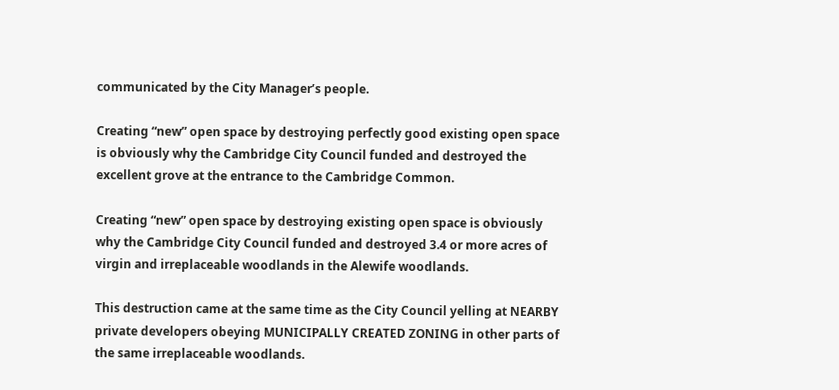communicated by the City Manager’s people.

Creating “new” open space by destroying perfectly good existing open space is obviously why the Cambridge City Council funded and destroyed the excellent grove at the entrance to the Cambridge Common.

Creating “new” open space by destroying existing open space is obviously why the Cambridge City Council funded and destroyed 3.4 or more acres of virgin and irreplaceable woodlands in the Alewife woodlands.

This destruction came at the same time as the City Council yelling at NEARBY private developers obeying MUNICIPALLY CREATED ZONING in other parts of the same irreplaceable woodlands.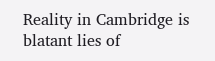Reality in Cambridge is blatant lies of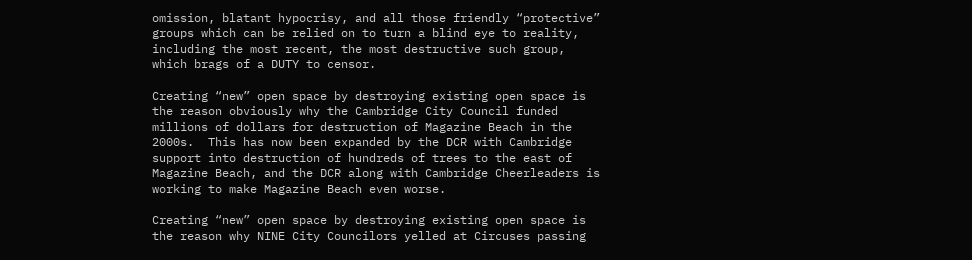omission, blatant hypocrisy, and all those friendly “protective” groups which can be relied on to turn a blind eye to reality, including the most recent, the most destructive such group, which brags of a DUTY to censor.

Creating “new” open space by destroying existing open space is the reason obviously why the Cambridge City Council funded millions of dollars for destruction of Magazine Beach in the 2000s.  This has now been expanded by the DCR with Cambridge support into destruction of hundreds of trees to the east of Magazine Beach, and the DCR along with Cambridge Cheerleaders is working to make Magazine Beach even worse.

Creating “new” open space by destroying existing open space is the reason why NINE City Councilors yelled at Circuses passing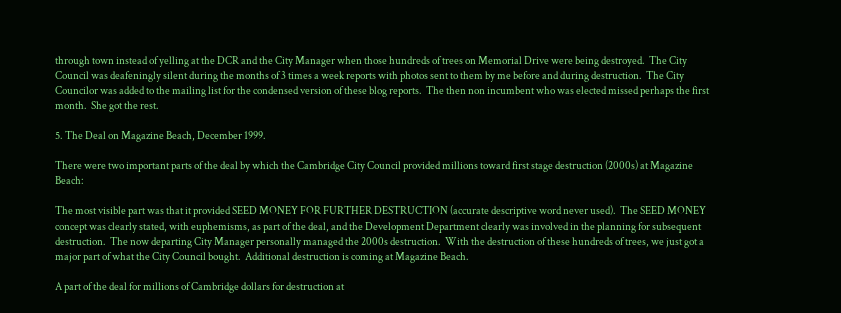through town instead of yelling at the DCR and the City Manager when those hundreds of trees on Memorial Drive were being destroyed.  The City Council was deafeningly silent during the months of 3 times a week reports with photos sent to them by me before and during destruction.  The City Councilor was added to the mailing list for the condensed version of these blog reports.  The then non incumbent who was elected missed perhaps the first month.  She got the rest.

5. The Deal on Magazine Beach, December 1999.

There were two important parts of the deal by which the Cambridge City Council provided millions toward first stage destruction (2000s) at Magazine Beach:

The most visible part was that it provided SEED MONEY FOR FURTHER DESTRUCTION (accurate descriptive word never used).  The SEED MONEY concept was clearly stated, with euphemisms, as part of the deal, and the Development Department clearly was involved in the planning for subsequent destruction.  The now departing City Manager personally managed the 2000s destruction.  With the destruction of these hundreds of trees, we just got a major part of what the City Council bought.  Additional destruction is coming at Magazine Beach.

A part of the deal for millions of Cambridge dollars for destruction at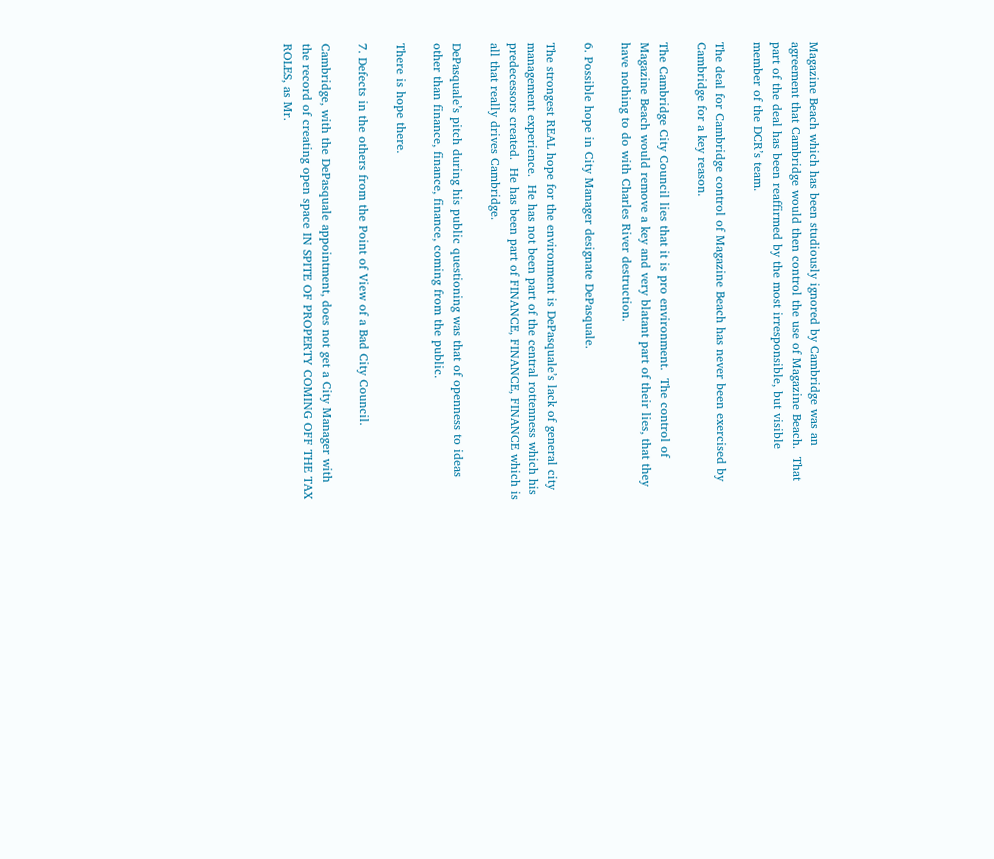Magazine Beach which has been studiously ignored by Cambridge was an agreement that Cambridge would then control the use of Magazine Beach.  That part of the deal has been reaffirmed by the most irresponsible, but visible  member of the DCR’s team.

The deal for Cambridge control of Magazine Beach has never been exercised by Cambridge for a key reason.

The Cambridge City Council lies that it is pro environment.  The control of Magazine Beach would remove a key and very blatant part of their lies, that they have nothing to do with Charles River destruction.

6. Possible hope in City Manager designate DePasquale.

The strongest REAL hope for the environment is DePasquale’s lack of general city management experience.  He has not been part of the central rottenness which his predecessors created.  He has been part of FINANCE, FINANCE, FINANCE which is all that really drives Cambridge.

DePasquale’s pitch during his public questioning was that of openness to ideas other than finance, finance, finance, coming from the public.

There is hope there.

7. Defects in the others from the Point of View of a Bad City Council.

Cambridge, with the DePasquale appointment, does not get a City Manager with the record of creating open space IN SPITE OF PROPERTY COMING OFF THE TAX ROLES, as Mr.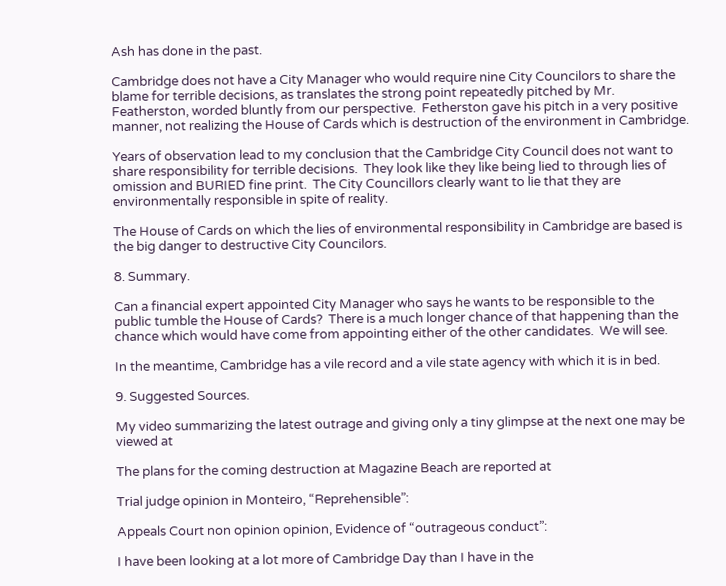Ash has done in the past.

Cambridge does not have a City Manager who would require nine City Councilors to share the blame for terrible decisions, as translates the strong point repeatedly pitched by Mr. Featherston, worded bluntly from our perspective.  Fetherston gave his pitch in a very positive manner, not realizing the House of Cards which is destruction of the environment in Cambridge.

Years of observation lead to my conclusion that the Cambridge City Council does not want to share responsibility for terrible decisions.  They look like they like being lied to through lies of omission and BURIED fine print.  The City Councillors clearly want to lie that they are environmentally responsible in spite of reality.

The House of Cards on which the lies of environmental responsibility in Cambridge are based is the big danger to destructive City Councilors.

8. Summary.

Can a financial expert appointed City Manager who says he wants to be responsible to the public tumble the House of Cards?  There is a much longer chance of that happening than the chance which would have come from appointing either of the other candidates.  We will see.

In the meantime, Cambridge has a vile record and a vile state agency with which it is in bed.

9. Suggested Sources.

My video summarizing the latest outrage and giving only a tiny glimpse at the next one may be viewed at

The plans for the coming destruction at Magazine Beach are reported at

Trial judge opinion in Monteiro, “Reprehensible”:

Appeals Court non opinion opinion, Evidence of “outrageous conduct”:

I have been looking at a lot more of Cambridge Day than I have in the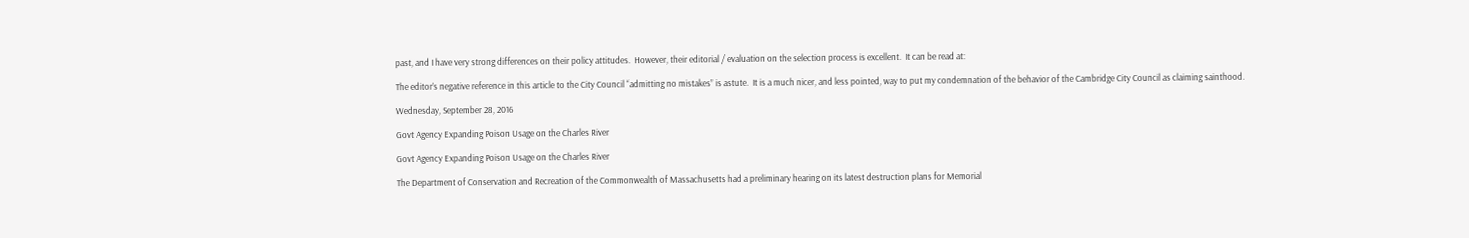past, and I have very strong differences on their policy attitudes.  However, their editorial / evaluation on the selection process is excellent.  It can be read at:

The editor’s negative reference in this article to the City Council “admitting no mistakes” is astute.  It is a much nicer, and less pointed, way to put my condemnation of the behavior of the Cambridge City Council as claiming sainthood.

Wednesday, September 28, 2016

Govt Agency Expanding Poison Usage on the Charles River

Govt Agency Expanding Poison Usage on the Charles River

The Department of Conservation and Recreation of the Commonwealth of Massachusetts had a preliminary hearing on its latest destruction plans for Memorial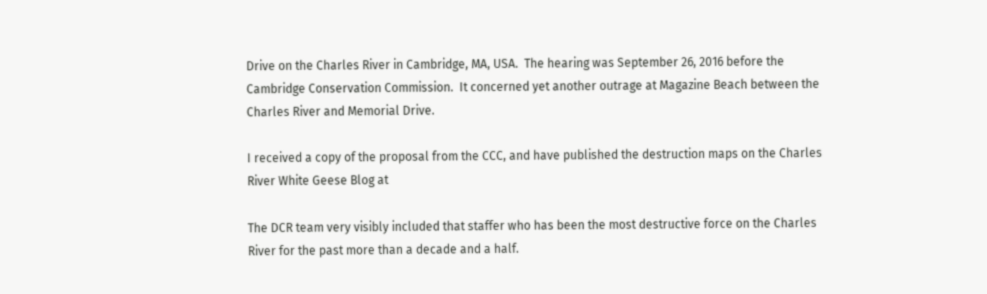Drive on the Charles River in Cambridge, MA, USA.  The hearing was September 26, 2016 before the Cambridge Conservation Commission.  It concerned yet another outrage at Magazine Beach between the Charles River and Memorial Drive.

I received a copy of the proposal from the CCC, and have published the destruction maps on the Charles River White Geese Blog at

The DCR team very visibly included that staffer who has been the most destructive force on the Charles River for the past more than a decade and a half.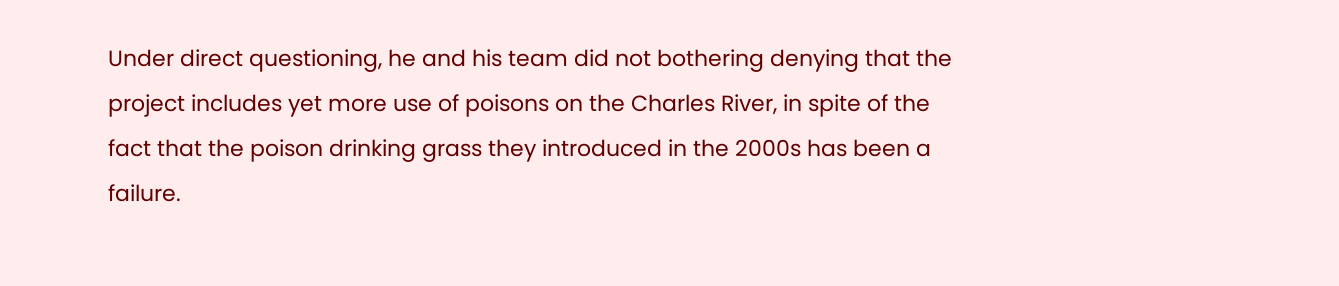Under direct questioning, he and his team did not bothering denying that the project includes yet more use of poisons on the Charles River, in spite of the fact that the poison drinking grass they introduced in the 2000s has been a failure.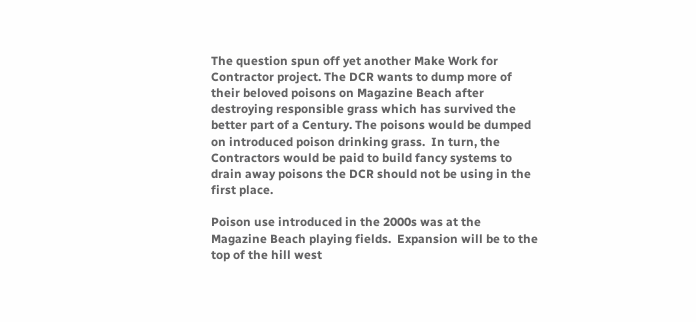The question spun off yet another Make Work for Contractor project. The DCR wants to dump more of their beloved poisons on Magazine Beach after destroying responsible grass which has survived the better part of a Century. The poisons would be dumped on introduced poison drinking grass.  In turn, the Contractors would be paid to build fancy systems to drain away poisons the DCR should not be using in the first place.

Poison use introduced in the 2000s was at the Magazine Beach playing fields.  Expansion will be to the top of the hill west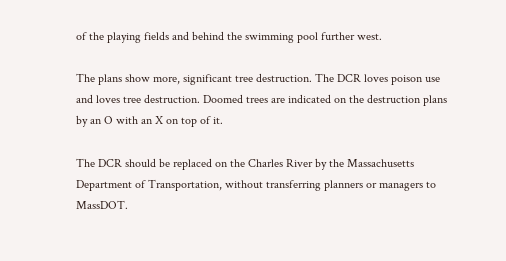of the playing fields and behind the swimming pool further west.

The plans show more, significant tree destruction. The DCR loves poison use and loves tree destruction. Doomed trees are indicated on the destruction plans by an O with an X on top of it.

The DCR should be replaced on the Charles River by the Massachusetts Department of Transportation, without transferring planners or managers to MassDOT.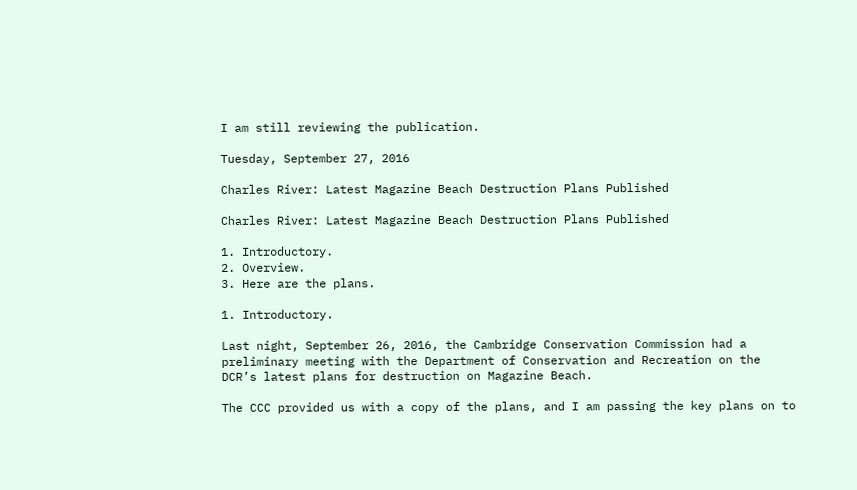I am still reviewing the publication.

Tuesday, September 27, 2016

Charles River: Latest Magazine Beach Destruction Plans Published

Charles River: Latest Magazine Beach Destruction Plans Published

1. Introductory.
2. Overview.
3. Here are the plans.

1. Introductory.

Last night, September 26, 2016, the Cambridge Conservation Commission had a preliminary meeting with the Department of Conservation and Recreation on the DCR’s latest plans for destruction on Magazine Beach.

The CCC provided us with a copy of the plans, and I am passing the key plans on to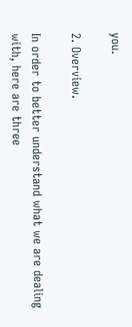you.

2. Overview.

In order to better understand what we are dealing with, here are three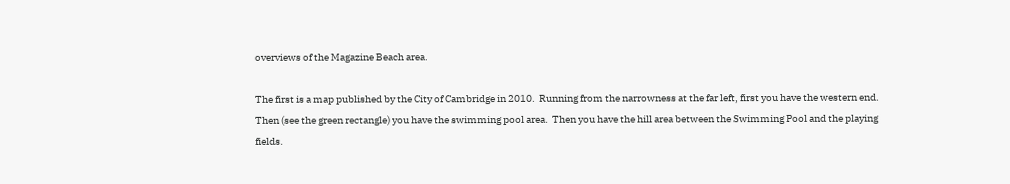overviews of the Magazine Beach area.

The first is a map published by the City of Cambridge in 2010.  Running from the narrowness at the far left, first you have the western end.  Then (see the green rectangle) you have the swimming pool area.  Then you have the hill area between the Swimming Pool and the playing fields.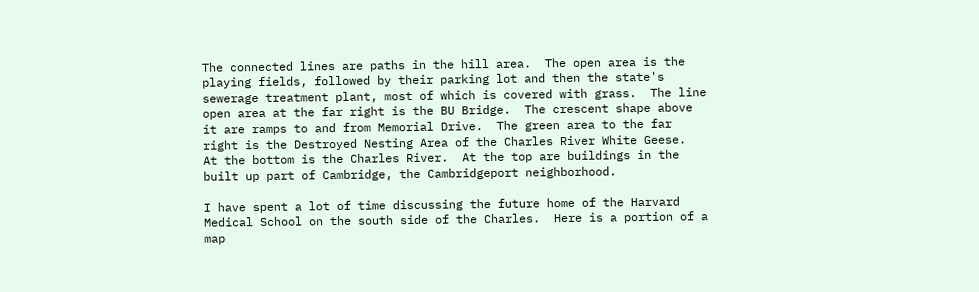The connected lines are paths in the hill area.  The open area is the playing fields, followed by their parking lot and then the state's sewerage treatment plant, most of which is covered with grass.  The line open area at the far right is the BU Bridge.  The crescent shape above it are ramps to and from Memorial Drive.  The green area to the far right is the Destroyed Nesting Area of the Charles River White Geese.  At the bottom is the Charles River.  At the top are buildings in the built up part of Cambridge, the Cambridgeport neighborhood.

I have spent a lot of time discussing the future home of the Harvard Medical School on the south side of the Charles.  Here is a portion of a map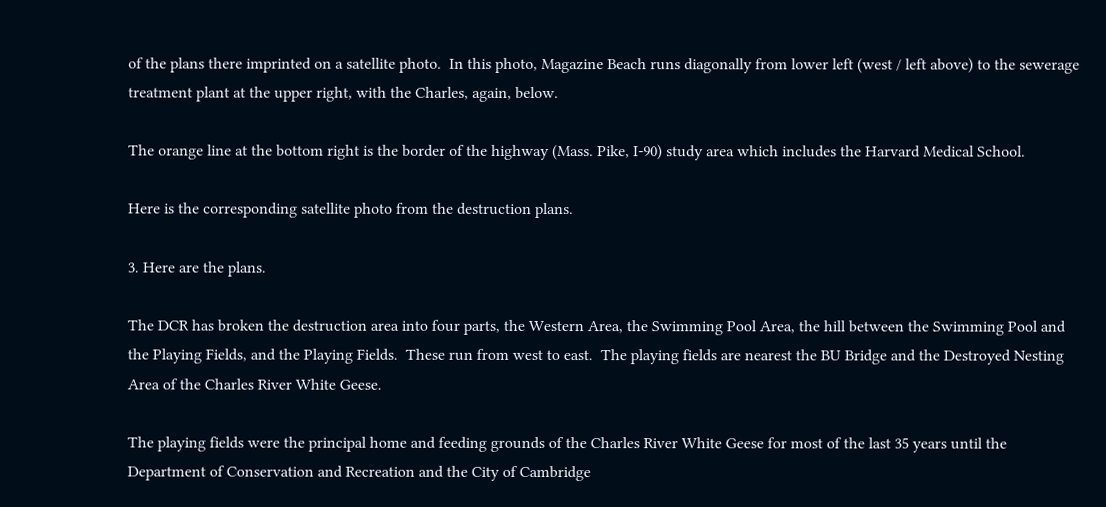of the plans there imprinted on a satellite photo.  In this photo, Magazine Beach runs diagonally from lower left (west / left above) to the sewerage treatment plant at the upper right, with the Charles, again, below.

The orange line at the bottom right is the border of the highway (Mass. Pike, I-90) study area which includes the Harvard Medical School.

Here is the corresponding satellite photo from the destruction plans.

3. Here are the plans.

The DCR has broken the destruction area into four parts, the Western Area, the Swimming Pool Area, the hill between the Swimming Pool and the Playing Fields, and the Playing Fields.  These run from west to east.  The playing fields are nearest the BU Bridge and the Destroyed Nesting Area of the Charles River White Geese.

The playing fields were the principal home and feeding grounds of the Charles River White Geese for most of the last 35 years until the Department of Conservation and Recreation and the City of Cambridge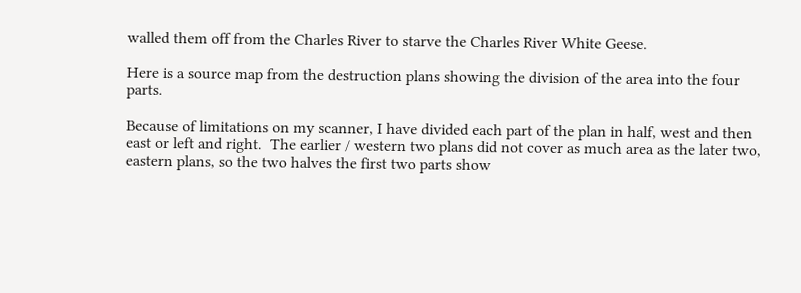walled them off from the Charles River to starve the Charles River White Geese.

Here is a source map from the destruction plans showing the division of the area into the four parts.

Because of limitations on my scanner, I have divided each part of the plan in half, west and then east or left and right.  The earlier / western two plans did not cover as much area as the later two, eastern plans, so the two halves the first two parts show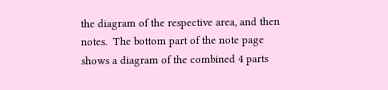the diagram of the respective area, and then notes.  The bottom part of the note page shows a diagram of the combined 4 parts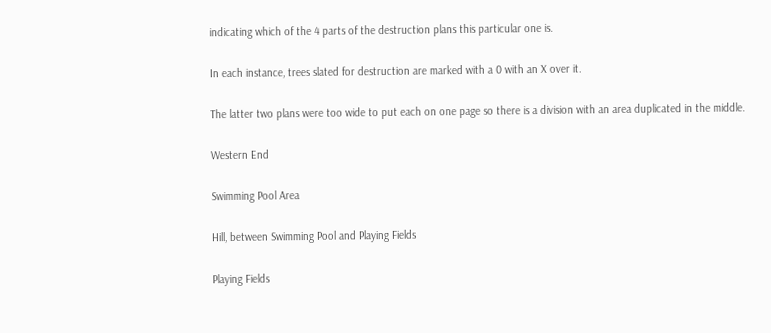indicating which of the 4 parts of the destruction plans this particular one is.

In each instance, trees slated for destruction are marked with a 0 with an X over it.

The latter two plans were too wide to put each on one page so there is a division with an area duplicated in the middle.

Western End

Swimming Pool Area

Hill, between Swimming Pool and Playing Fields

Playing Fields